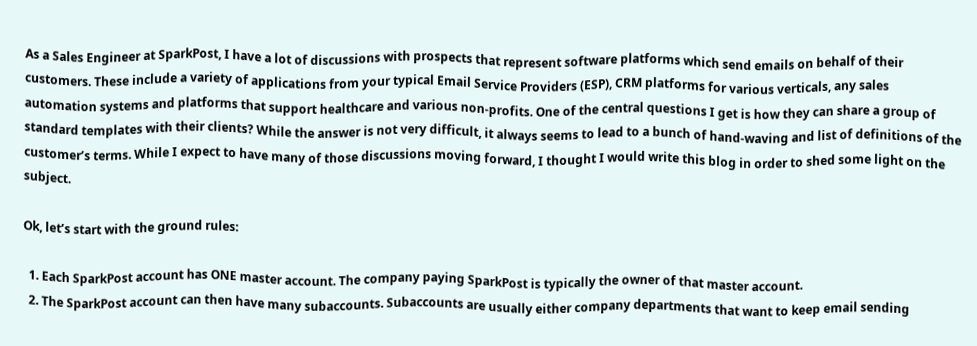As a Sales Engineer at SparkPost, I have a lot of discussions with prospects that represent software platforms which send emails on behalf of their customers. These include a variety of applications from your typical Email Service Providers (ESP), CRM platforms for various verticals, any sales automation systems and platforms that support healthcare and various non-profits. One of the central questions I get is how they can share a group of standard templates with their clients? While the answer is not very difficult, it always seems to lead to a bunch of hand-waving and list of definitions of the customer’s terms. While I expect to have many of those discussions moving forward, I thought I would write this blog in order to shed some light on the subject.

Ok, let’s start with the ground rules:

  1. Each SparkPost account has ONE master account. The company paying SparkPost is typically the owner of that master account.
  2. The SparkPost account can then have many subaccounts. Subaccounts are usually either company departments that want to keep email sending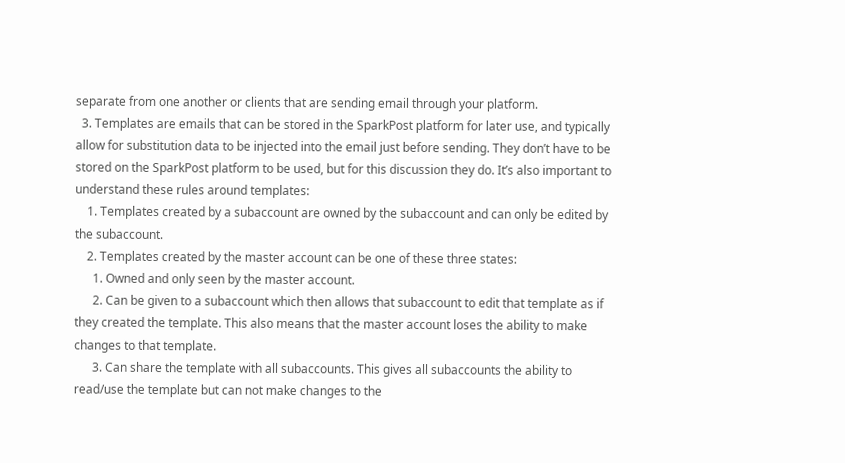separate from one another or clients that are sending email through your platform.
  3. Templates are emails that can be stored in the SparkPost platform for later use, and typically allow for substitution data to be injected into the email just before sending. They don’t have to be stored on the SparkPost platform to be used, but for this discussion they do. It’s also important to understand these rules around templates:
    1. Templates created by a subaccount are owned by the subaccount and can only be edited by the subaccount.
    2. Templates created by the master account can be one of these three states:
      1. Owned and only seen by the master account.
      2. Can be given to a subaccount which then allows that subaccount to edit that template as if they created the template. This also means that the master account loses the ability to make changes to that template.
      3. Can share the template with all subaccounts. This gives all subaccounts the ability to read/use the template but can not make changes to the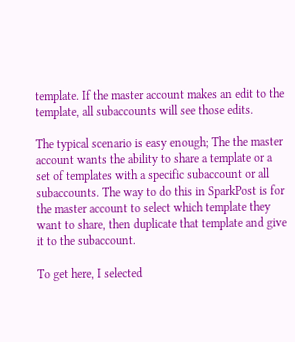template. If the master account makes an edit to the template, all subaccounts will see those edits.

The typical scenario is easy enough; The the master account wants the ability to share a template or a set of templates with a specific subaccount or all subaccounts. The way to do this in SparkPost is for the master account to select which template they want to share, then duplicate that template and give it to the subaccount.

To get here, I selected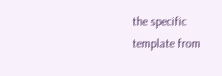the specific template from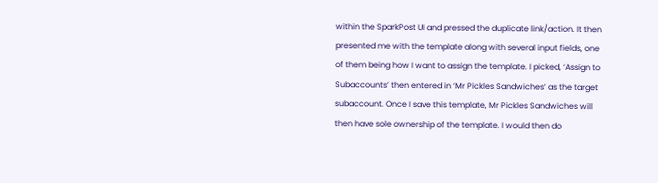within the SparkPost UI and pressed the duplicate link/action. It then presented me with the template along with several input fields, one of them being how I want to assign the template. I picked, ‘Assign to Subaccounts’ then entered in ‘Mr Pickles Sandwiches’ as the target subaccount. Once I save this template, Mr Pickles Sandwiches will then have sole ownership of the template. I would then do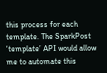this process for each template. The SparkPost ‘template’ API would allow me to automate this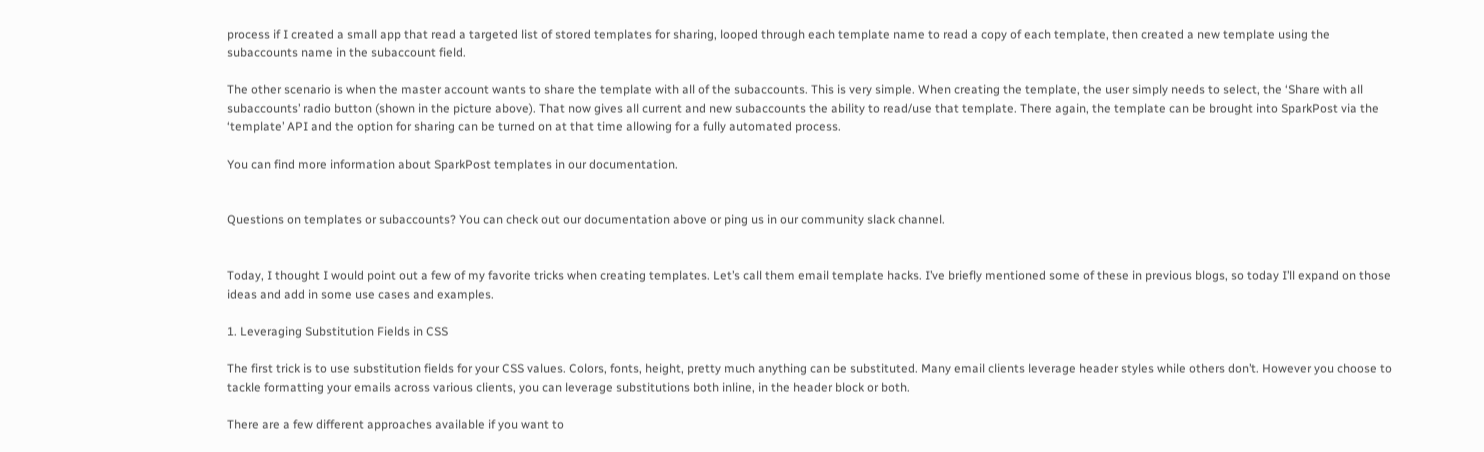process if I created a small app that read a targeted list of stored templates for sharing, looped through each template name to read a copy of each template, then created a new template using the subaccounts name in the subaccount field.

The other scenario is when the master account wants to share the template with all of the subaccounts. This is very simple. When creating the template, the user simply needs to select, the ‘Share with all subaccounts’ radio button (shown in the picture above). That now gives all current and new subaccounts the ability to read/use that template. There again, the template can be brought into SparkPost via the ‘template’ API and the option for sharing can be turned on at that time allowing for a fully automated process.

You can find more information about SparkPost templates in our documentation.


Questions on templates or subaccounts? You can check out our documentation above or ping us in our community slack channel.


Today, I thought I would point out a few of my favorite tricks when creating templates. Let’s call them email template hacks. I’ve briefly mentioned some of these in previous blogs, so today I’ll expand on those ideas and add in some use cases and examples.

1. Leveraging Substitution Fields in CSS

The first trick is to use substitution fields for your CSS values. Colors, fonts, height, pretty much anything can be substituted. Many email clients leverage header styles while others don’t. However you choose to tackle formatting your emails across various clients, you can leverage substitutions both inline, in the header block or both.

There are a few different approaches available if you want to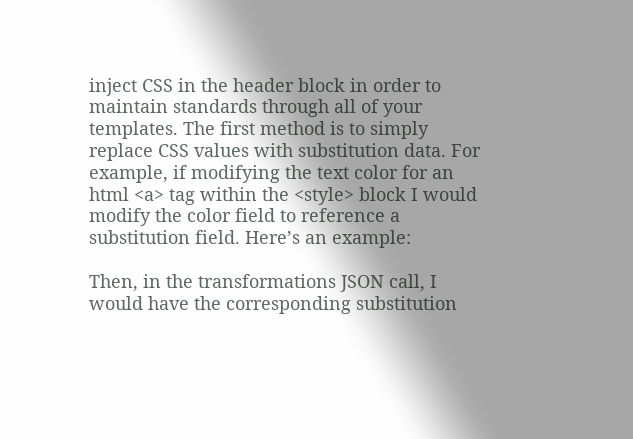inject CSS in the header block in order to maintain standards through all of your templates. The first method is to simply replace CSS values with substitution data. For example, if modifying the text color for an html <a> tag within the <style> block I would modify the color field to reference a substitution field. Here’s an example:

Then, in the transformations JSON call, I would have the corresponding substitution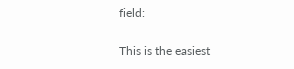field:

This is the easiest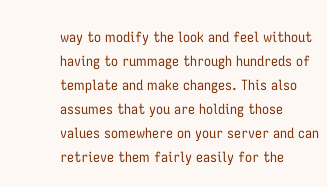way to modify the look and feel without having to rummage through hundreds of template and make changes. This also assumes that you are holding those values somewhere on your server and can retrieve them fairly easily for the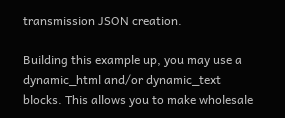transmission JSON creation.

Building this example up, you may use a dynamic_html and/or dynamic_text blocks. This allows you to make wholesale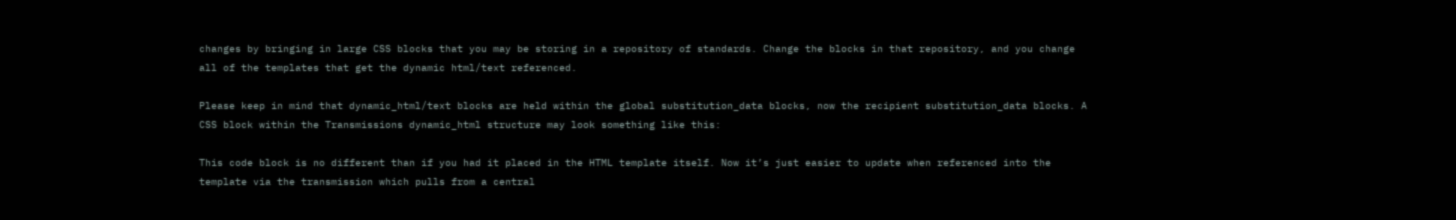changes by bringing in large CSS blocks that you may be storing in a repository of standards. Change the blocks in that repository, and you change all of the templates that get the dynamic html/text referenced.

Please keep in mind that dynamic_html/text blocks are held within the global substitution_data blocks, now the recipient substitution_data blocks. A CSS block within the Transmissions dynamic_html structure may look something like this:

This code block is no different than if you had it placed in the HTML template itself. Now it’s just easier to update when referenced into the template via the transmission which pulls from a central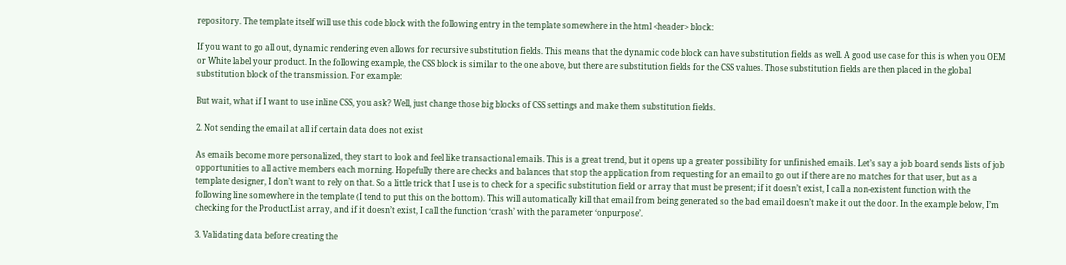repository. The template itself will use this code block with the following entry in the template somewhere in the html <header> block:

If you want to go all out, dynamic rendering even allows for recursive substitution fields. This means that the dynamic code block can have substitution fields as well. A good use case for this is when you OEM or White label your product. In the following example, the CSS block is similar to the one above, but there are substitution fields for the CSS values. Those substitution fields are then placed in the global substitution block of the transmission. For example:

But wait, what if I want to use inline CSS, you ask? Well, just change those big blocks of CSS settings and make them substitution fields.

2. Not sending the email at all if certain data does not exist

As emails become more personalized, they start to look and feel like transactional emails. This is a great trend, but it opens up a greater possibility for unfinished emails. Let’s say a job board sends lists of job opportunities to all active members each morning. Hopefully there are checks and balances that stop the application from requesting for an email to go out if there are no matches for that user, but as a template designer, I don’t want to rely on that. So a little trick that I use is to check for a specific substitution field or array that must be present; if it doesn’t exist, I call a non-existent function with the following line somewhere in the template (I tend to put this on the bottom). This will automatically kill that email from being generated so the bad email doesn’t make it out the door. In the example below, I’m checking for the ProductList array, and if it doesn’t exist, I call the function ‘crash’ with the parameter ‘onpurpose’.

3. Validating data before creating the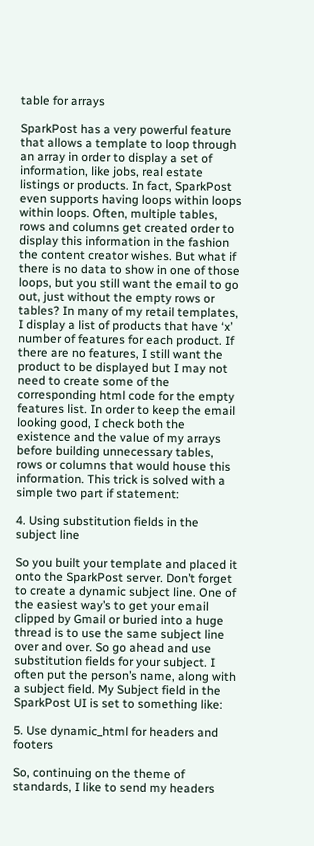table for arrays

SparkPost has a very powerful feature that allows a template to loop through an array in order to display a set of information, like jobs, real estate listings or products. In fact, SparkPost even supports having loops within loops within loops. Often, multiple tables, rows and columns get created order to display this information in the fashion the content creator wishes. But what if there is no data to show in one of those loops, but you still want the email to go out, just without the empty rows or tables? In many of my retail templates, I display a list of products that have ‘x’ number of features for each product. If there are no features, I still want the product to be displayed but I may not need to create some of the corresponding html code for the empty features list. In order to keep the email looking good, I check both the existence and the value of my arrays before building unnecessary tables, rows or columns that would house this information. This trick is solved with a simple two part if statement:

4. Using substitution fields in the subject line

So you built your template and placed it onto the SparkPost server. Don’t forget to create a dynamic subject line. One of the easiest way’s to get your email clipped by Gmail or buried into a huge thread is to use the same subject line over and over. So go ahead and use substitution fields for your subject. I often put the person’s name, along with a subject field. My Subject field in the SparkPost UI is set to something like:

5. Use dynamic_html for headers and footers

So, continuing on the theme of standards, I like to send my headers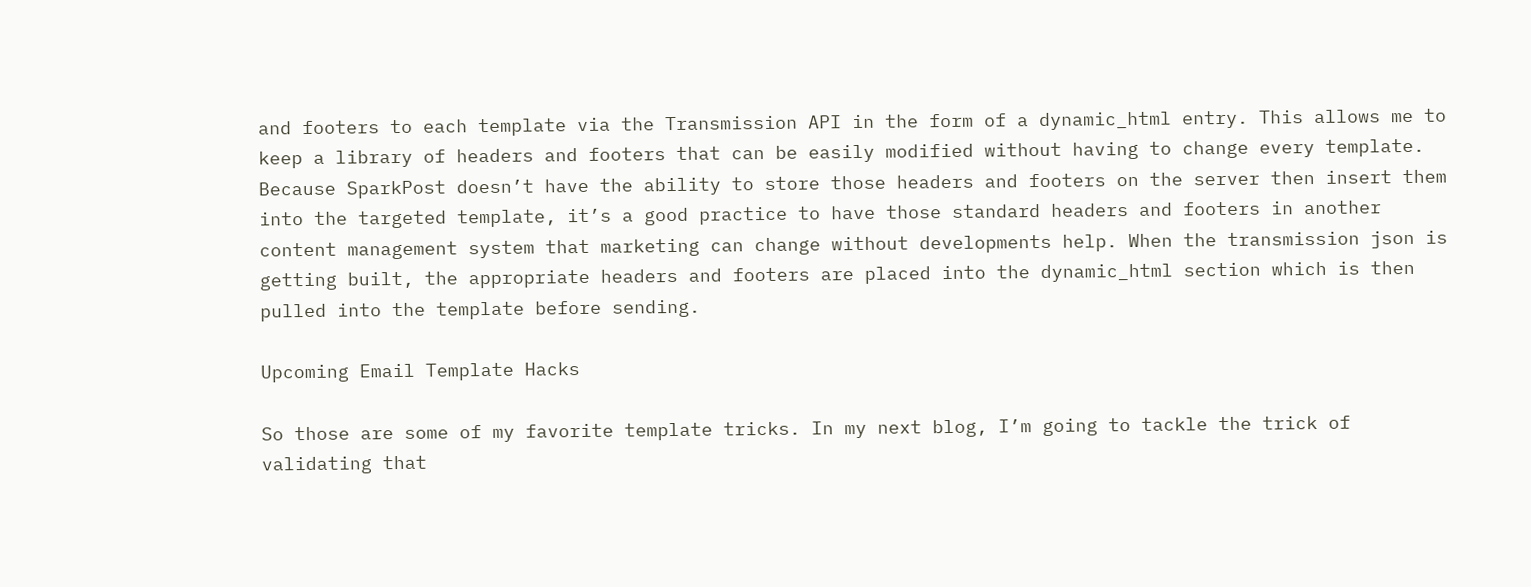and footers to each template via the Transmission API in the form of a dynamic_html entry. This allows me to keep a library of headers and footers that can be easily modified without having to change every template. Because SparkPost doesn’t have the ability to store those headers and footers on the server then insert them into the targeted template, it’s a good practice to have those standard headers and footers in another content management system that marketing can change without developments help. When the transmission json is getting built, the appropriate headers and footers are placed into the dynamic_html section which is then pulled into the template before sending.

Upcoming Email Template Hacks

So those are some of my favorite template tricks. In my next blog, I’m going to tackle the trick of validating that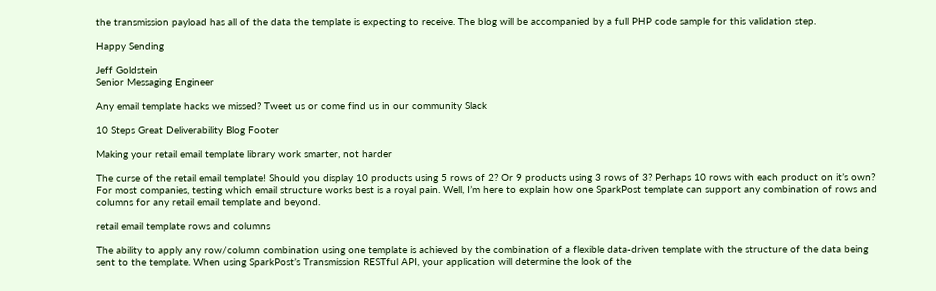the transmission payload has all of the data the template is expecting to receive. The blog will be accompanied by a full PHP code sample for this validation step.

Happy Sending

Jeff Goldstein
Senior Messaging Engineer

Any email template hacks we missed? Tweet us or come find us in our community Slack

10 Steps Great Deliverability Blog Footer

Making your retail email template library work smarter, not harder

The curse of the retail email template! Should you display 10 products using 5 rows of 2? Or 9 products using 3 rows of 3? Perhaps 10 rows with each product on it’s own? For most companies, testing which email structure works best is a royal pain. Well, I’m here to explain how one SparkPost template can support any combination of rows and columns for any retail email template and beyond.

retail email template rows and columns

The ability to apply any row/column combination using one template is achieved by the combination of a flexible data-driven template with the structure of the data being sent to the template. When using SparkPost’s Transmission RESTful API, your application will determine the look of the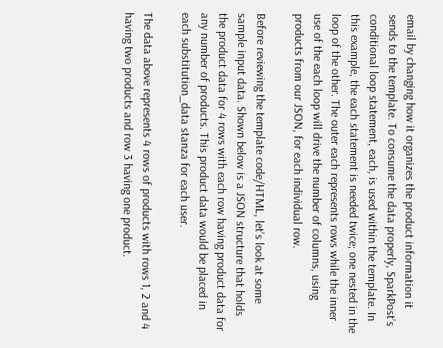email by changing how it organizes the product information it sends to the template. To consume the data properly, SparkPost’s conditional loop statement, each, is used within the template. In this example, the each statement is needed twice; one nested in the loop of the other. The outer each represents rows while the inner use of the each loop will drive the number of columns, using products from our JSON, for each individual row.

Before reviewing the template code/HTML, let’s look at some sample input data. Shown below is a JSON structure that holds the product data for 4 rows with each row having product data for any number of products. This product data would be placed in each substitution_data stanza for each user.

The data above represents 4 rows of products with rows 1, 2 and 4 having two products and row 3 having one product.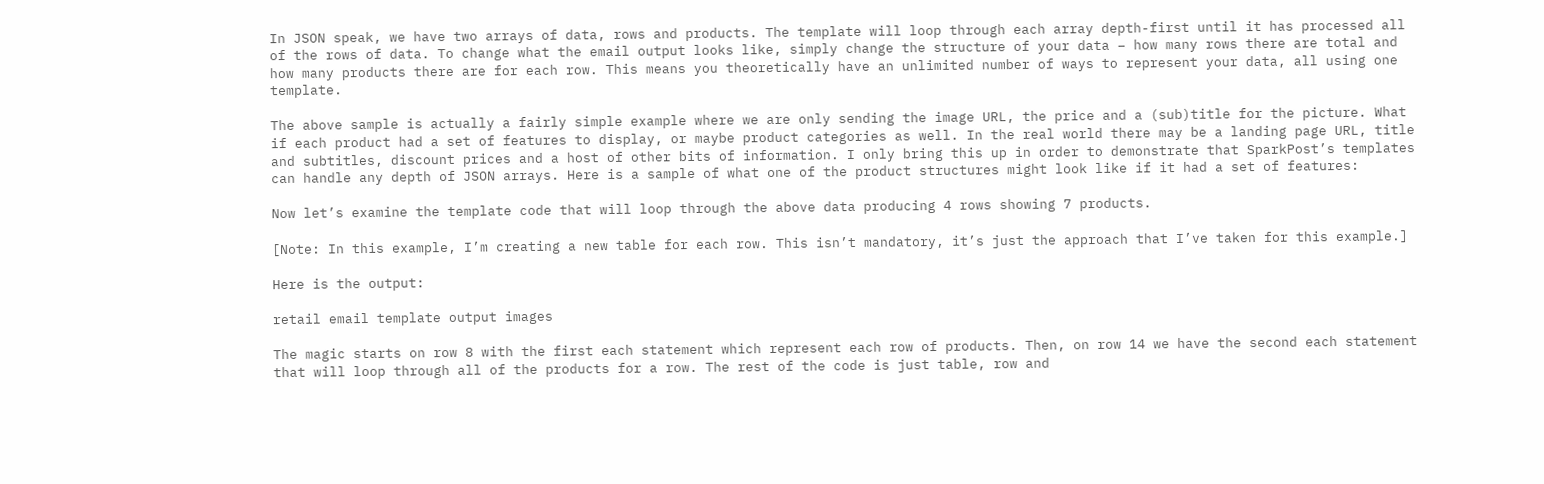In JSON speak, we have two arrays of data, rows and products. The template will loop through each array depth-first until it has processed all of the rows of data. To change what the email output looks like, simply change the structure of your data – how many rows there are total and how many products there are for each row. This means you theoretically have an unlimited number of ways to represent your data, all using one template.

The above sample is actually a fairly simple example where we are only sending the image URL, the price and a (sub)title for the picture. What if each product had a set of features to display, or maybe product categories as well. In the real world there may be a landing page URL, title and subtitles, discount prices and a host of other bits of information. I only bring this up in order to demonstrate that SparkPost’s templates can handle any depth of JSON arrays. Here is a sample of what one of the product structures might look like if it had a set of features:

Now let’s examine the template code that will loop through the above data producing 4 rows showing 7 products.

[Note: In this example, I’m creating a new table for each row. This isn’t mandatory, it’s just the approach that I’ve taken for this example.]

Here is the output:

retail email template output images

The magic starts on row 8 with the first each statement which represent each row of products. Then, on row 14 we have the second each statement that will loop through all of the products for a row. The rest of the code is just table, row and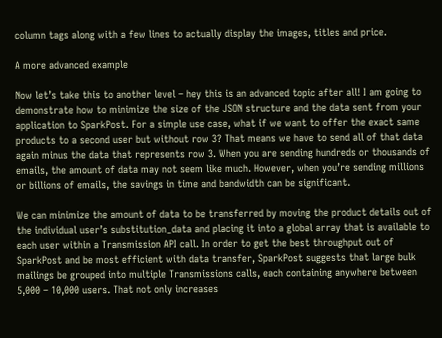column tags along with a few lines to actually display the images, titles and price.

A more advanced example

Now let’s take this to another level – hey this is an advanced topic after all! I am going to demonstrate how to minimize the size of the JSON structure and the data sent from your application to SparkPost. For a simple use case, what if we want to offer the exact same products to a second user but without row 3? That means we have to send all of that data again minus the data that represents row 3. When you are sending hundreds or thousands of emails, the amount of data may not seem like much. However, when you’re sending millions or billions of emails, the savings in time and bandwidth can be significant.

We can minimize the amount of data to be transferred by moving the product details out of the individual user’s substitution_data and placing it into a global array that is available to each user within a Transmission API call. In order to get the best throughput out of SparkPost and be most efficient with data transfer, SparkPost suggests that large bulk mailings be grouped into multiple Transmissions calls, each containing anywhere between 5,000 – 10,000 users. That not only increases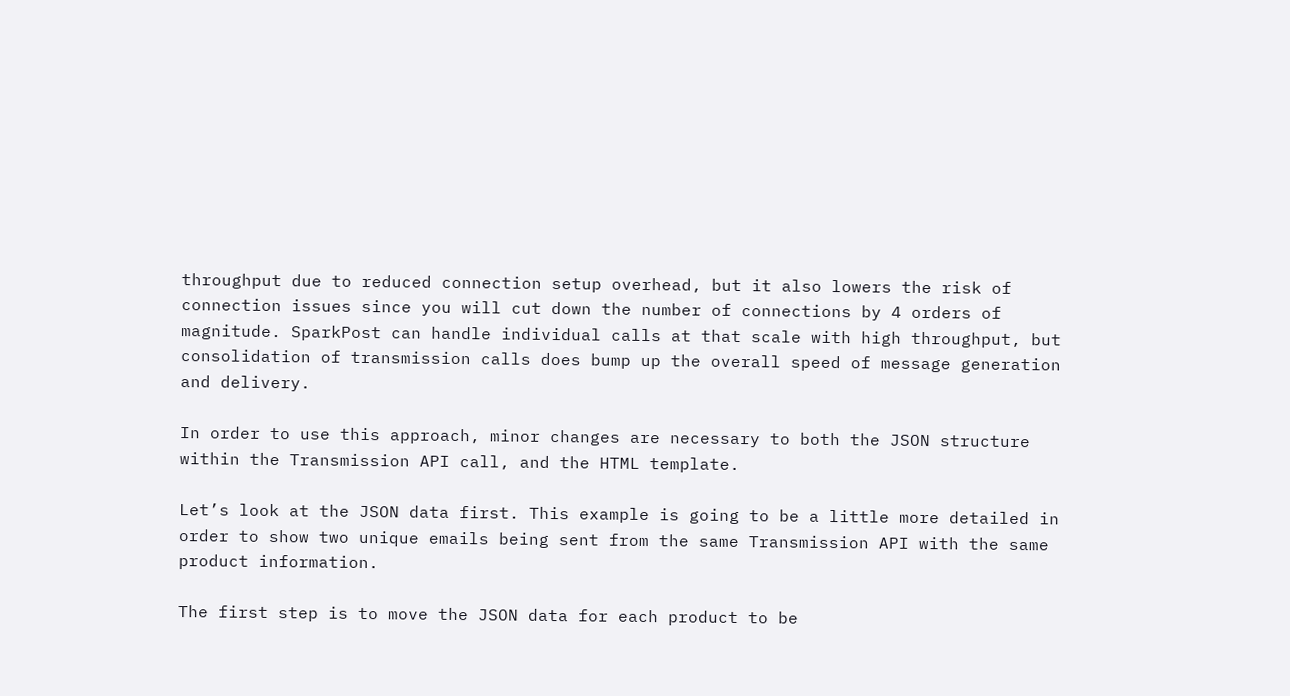throughput due to reduced connection setup overhead, but it also lowers the risk of connection issues since you will cut down the number of connections by 4 orders of magnitude. SparkPost can handle individual calls at that scale with high throughput, but consolidation of transmission calls does bump up the overall speed of message generation and delivery.

In order to use this approach, minor changes are necessary to both the JSON structure within the Transmission API call, and the HTML template.

Let’s look at the JSON data first. This example is going to be a little more detailed in order to show two unique emails being sent from the same Transmission API with the same product information.

The first step is to move the JSON data for each product to be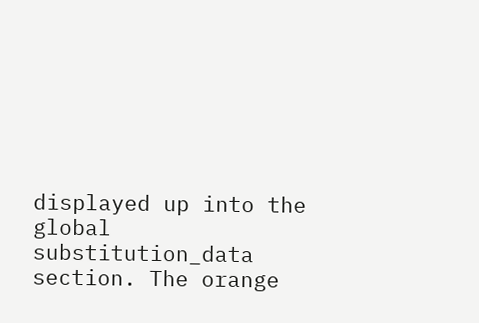displayed up into the global substitution_data section. The orange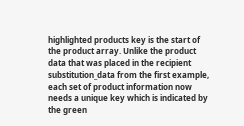highlighted products key is the start of the product array. Unlike the product data that was placed in the recipient substitution_data from the first example, each set of product information now needs a unique key which is indicated by the green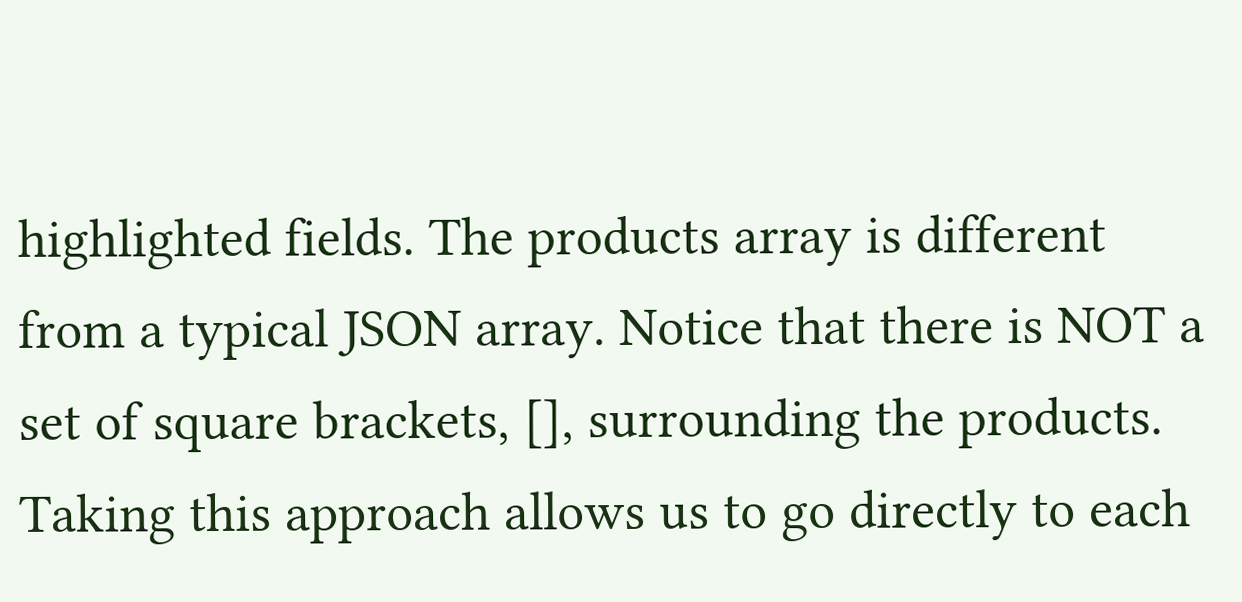highlighted fields. The products array is different from a typical JSON array. Notice that there is NOT a set of square brackets, [], surrounding the products. Taking this approach allows us to go directly to each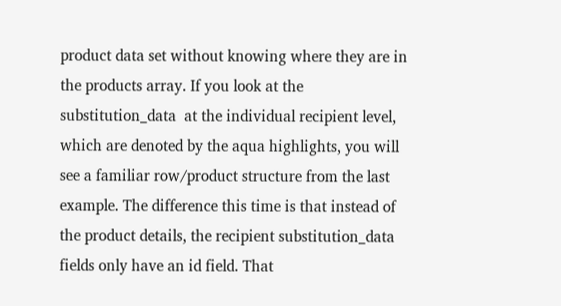product data set without knowing where they are in the products array. If you look at the substitution_data  at the individual recipient level, which are denoted by the aqua highlights, you will see a familiar row/product structure from the last example. The difference this time is that instead of the product details, the recipient substitution_data fields only have an id field. That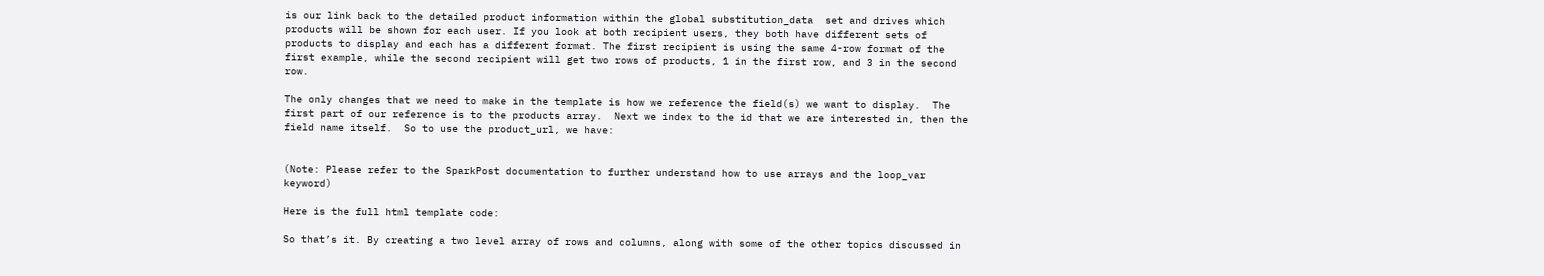is our link back to the detailed product information within the global substitution_data  set and drives which products will be shown for each user. If you look at both recipient users, they both have different sets of products to display and each has a different format. The first recipient is using the same 4-row format of the first example, while the second recipient will get two rows of products, 1 in the first row, and 3 in the second row.

The only changes that we need to make in the template is how we reference the field(s) we want to display.  The first part of our reference is to the products array.  Next we index to the id that we are interested in, then the field name itself.  So to use the product_url, we have:


(Note: Please refer to the SparkPost documentation to further understand how to use arrays and the loop_var keyword)

Here is the full html template code:

So that’s it. By creating a two level array of rows and columns, along with some of the other topics discussed in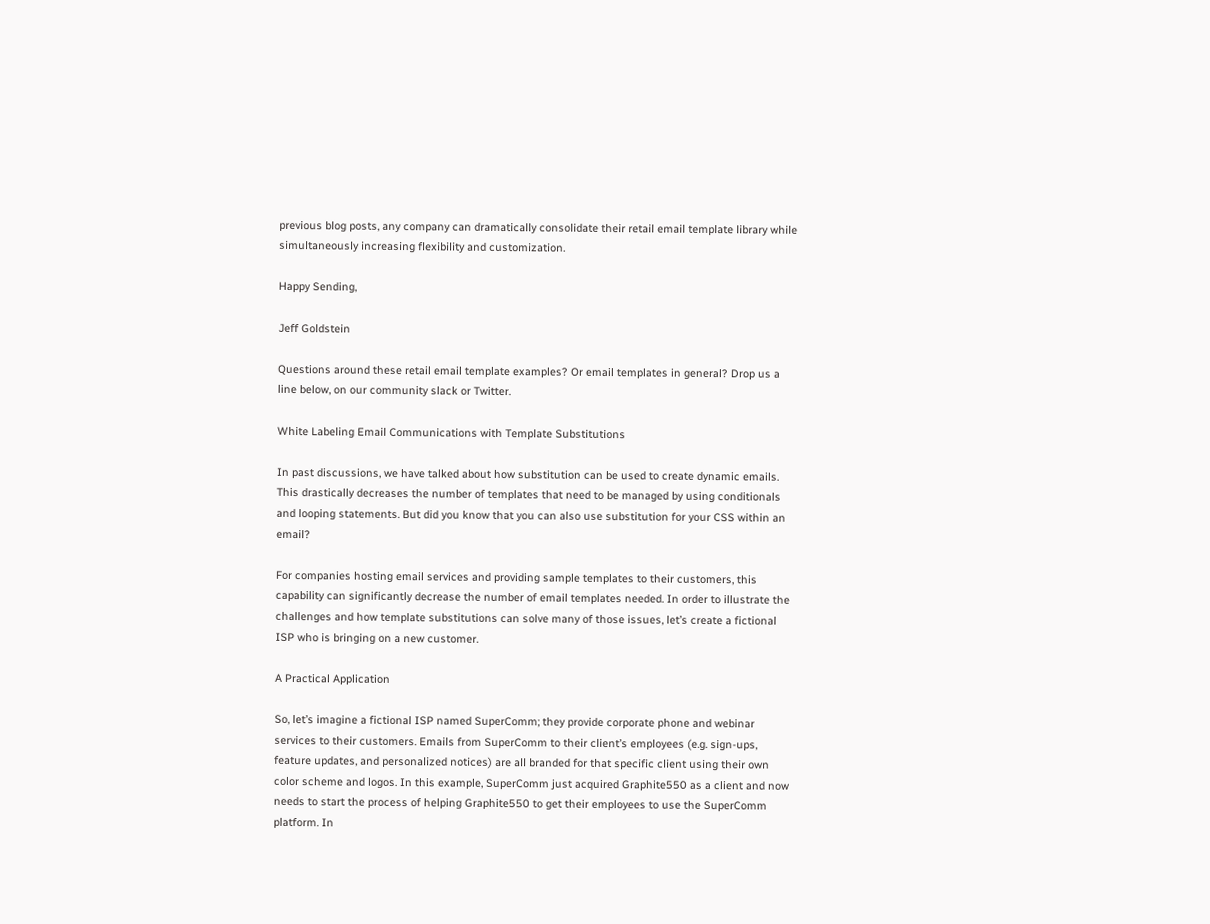previous blog posts, any company can dramatically consolidate their retail email template library while simultaneously increasing flexibility and customization.

Happy Sending,

Jeff Goldstein

Questions around these retail email template examples? Or email templates in general? Drop us a line below, on our community slack or Twitter.

White Labeling Email Communications with Template Substitutions

In past discussions, we have talked about how substitution can be used to create dynamic emails. This drastically decreases the number of templates that need to be managed by using conditionals and looping statements. But did you know that you can also use substitution for your CSS within an email?

For companies hosting email services and providing sample templates to their customers, this capability can significantly decrease the number of email templates needed. In order to illustrate the challenges and how template substitutions can solve many of those issues, let’s create a fictional ISP who is bringing on a new customer.

A Practical Application

So, let’s imagine a fictional ISP named SuperComm; they provide corporate phone and webinar services to their customers. Emails from SuperComm to their client’s employees (e.g. sign-ups, feature updates, and personalized notices) are all branded for that specific client using their own color scheme and logos. In this example, SuperComm just acquired Graphite550 as a client and now needs to start the process of helping Graphite550 to get their employees to use the SuperComm platform. In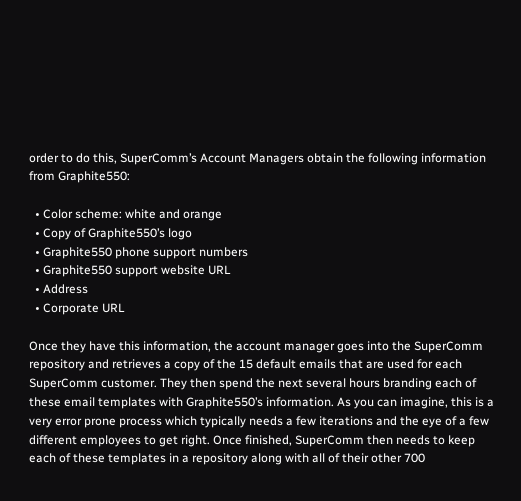order to do this, SuperComm’s Account Managers obtain the following information from Graphite550:

  • Color scheme: white and orange
  • Copy of Graphite550’s logo
  • Graphite550 phone support numbers
  • Graphite550 support website URL
  • Address
  • Corporate URL

Once they have this information, the account manager goes into the SuperComm repository and retrieves a copy of the 15 default emails that are used for each SuperComm customer. They then spend the next several hours branding each of these email templates with Graphite550’s information. As you can imagine, this is a very error prone process which typically needs a few iterations and the eye of a few different employees to get right. Once finished, SuperComm then needs to keep each of these templates in a repository along with all of their other 700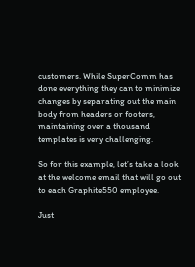customers. While SuperComm has done everything they can to minimize changes by separating out the main body from headers or footers, maintaining over a thousand templates is very challenging.

So for this example, let’s take a look at the welcome email that will go out to each Graphite550 employee.

Just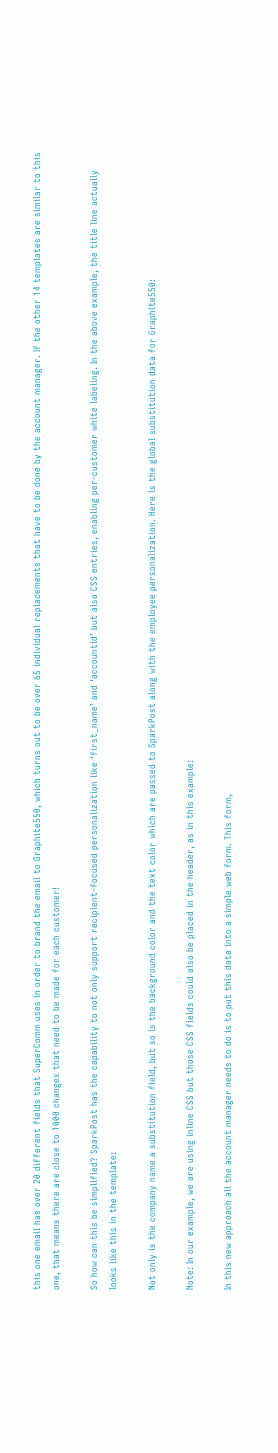this one email has over 20 different fields that SuperComm uses in order to brand the email to Graphite550, which turns out to be over 65 individual replacements that have to be done by the account manager. If the other 14 templates are similar to this one, that means there are close to 1000 changes that need to be made for each customer!

So how can this be simplified? SparkPost has the capability to not only support recipient-focused personalization like ‘first_name’ and ‘accountid’ but also CSS entries, enabling per-customer white labeling. In the above example, the title line actually looks like this in the template:

Not only is the company name a substitution field, but so is the background color and the text color which are passed to SparkPost along with the employee personalization. Here is the global substitution data for Graphite550:

Note: In our example, we are using inline CSS but those CSS fields could also be placed in the header, as in this example:

In this new approach all the account manager needs to do is to put this data into a simple web form. This form,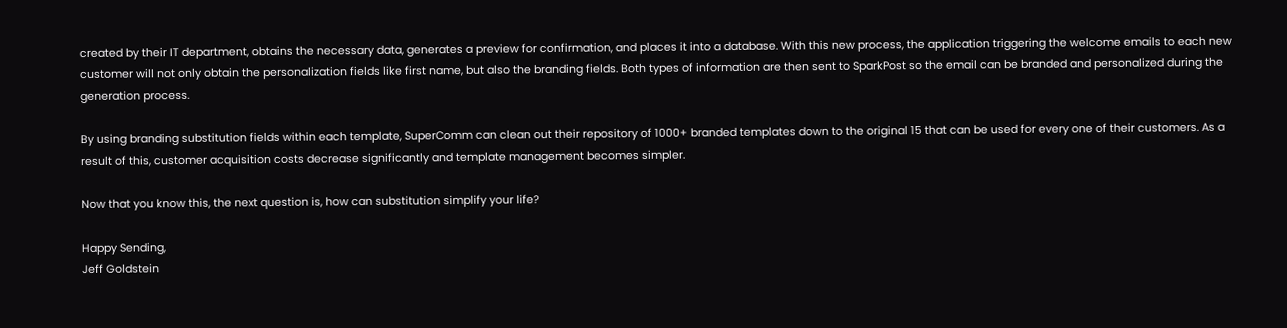created by their IT department, obtains the necessary data, generates a preview for confirmation, and places it into a database. With this new process, the application triggering the welcome emails to each new customer will not only obtain the personalization fields like first name, but also the branding fields. Both types of information are then sent to SparkPost so the email can be branded and personalized during the generation process.

By using branding substitution fields within each template, SuperComm can clean out their repository of 1000+ branded templates down to the original 15 that can be used for every one of their customers. As a result of this, customer acquisition costs decrease significantly and template management becomes simpler.

Now that you know this, the next question is, how can substitution simplify your life?

Happy Sending,
Jeff Goldstein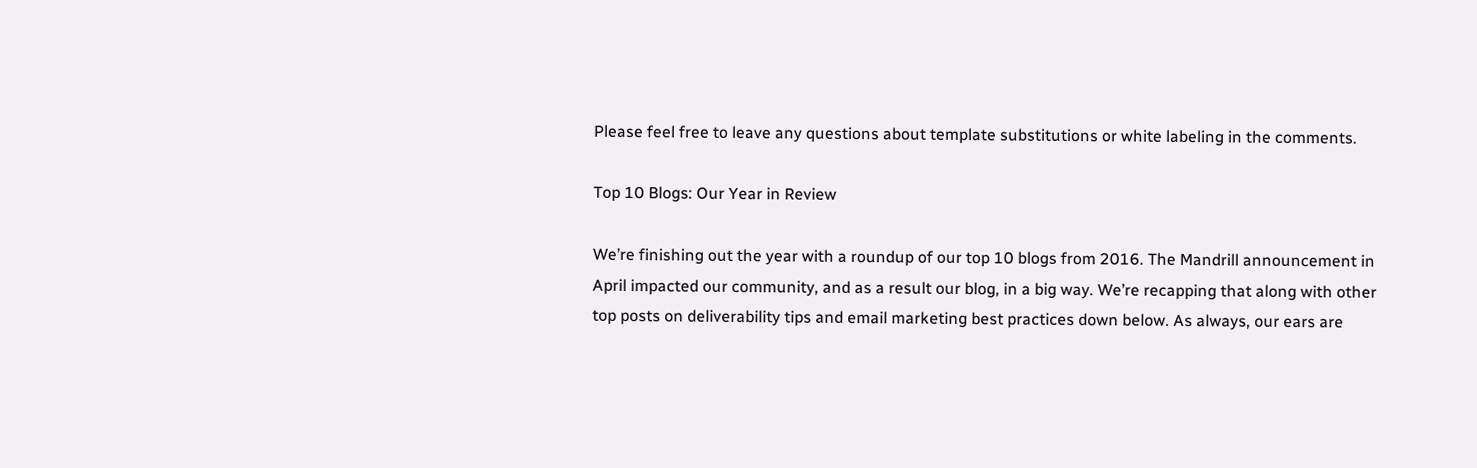Please feel free to leave any questions about template substitutions or white labeling in the comments.

Top 10 Blogs: Our Year in Review

We’re finishing out the year with a roundup of our top 10 blogs from 2016. The Mandrill announcement in April impacted our community, and as a result our blog, in a big way. We’re recapping that along with other top posts on deliverability tips and email marketing best practices down below. As always, our ears are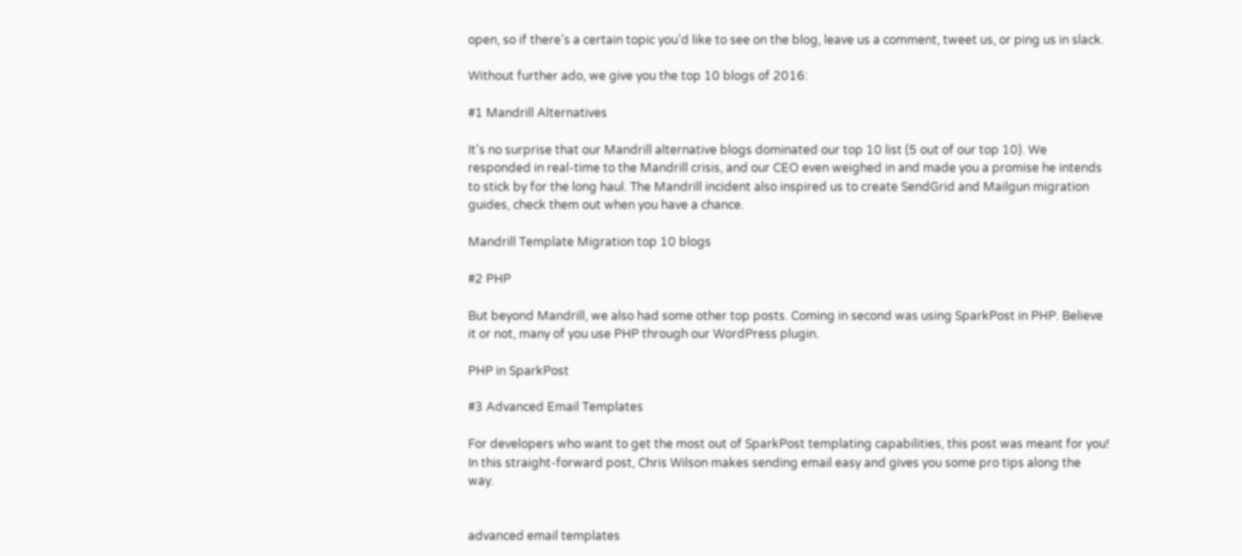open, so if there’s a certain topic you’d like to see on the blog, leave us a comment, tweet us, or ping us in slack.

Without further ado, we give you the top 10 blogs of 2016:

#1 Mandrill Alternatives

It’s no surprise that our Mandrill alternative blogs dominated our top 10 list (5 out of our top 10). We responded in real-time to the Mandrill crisis, and our CEO even weighed in and made you a promise he intends to stick by for the long haul. The Mandrill incident also inspired us to create SendGrid and Mailgun migration guides, check them out when you have a chance.

Mandrill Template Migration top 10 blogs

#2 PHP

But beyond Mandrill, we also had some other top posts. Coming in second was using SparkPost in PHP. Believe it or not, many of you use PHP through our WordPress plugin.

PHP in SparkPost

#3 Advanced Email Templates

For developers who want to get the most out of SparkPost templating capabilities, this post was meant for you! In this straight-forward post, Chris Wilson makes sending email easy and gives you some pro tips along the way.


advanced email templates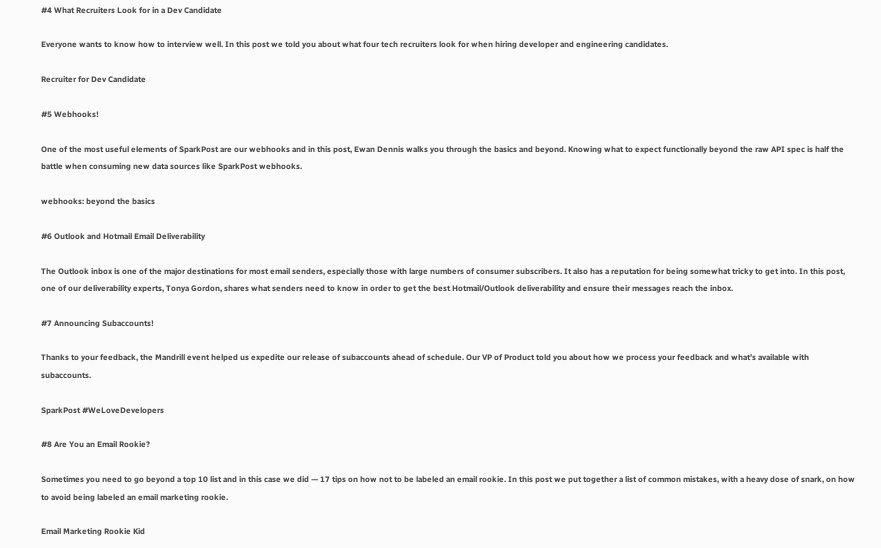#4 What Recruiters Look for in a Dev Candidate

Everyone wants to know how to interview well. In this post we told you about what four tech recruiters look for when hiring developer and engineering candidates.

Recruiter for Dev Candidate

#5 Webhooks!

One of the most useful elements of SparkPost are our webhooks and in this post, Ewan Dennis walks you through the basics and beyond. Knowing what to expect functionally beyond the raw API spec is half the battle when consuming new data sources like SparkPost webhooks.

webhooks: beyond the basics

#6 Outlook and Hotmail Email Deliverability

The Outlook inbox is one of the major destinations for most email senders, especially those with large numbers of consumer subscribers. It also has a reputation for being somewhat tricky to get into. In this post, one of our deliverability experts, Tonya Gordon, shares what senders need to know in order to get the best Hotmail/Outlook deliverability and ensure their messages reach the inbox.

#7 Announcing Subaccounts!

Thanks to your feedback, the Mandrill event helped us expedite our release of subaccounts ahead of schedule. Our VP of Product told you about how we process your feedback and what’s available with subaccounts.

SparkPost #WeLoveDevelopers

#8 Are You an Email Rookie?

Sometimes you need to go beyond a top 10 list and in this case we did — 17 tips on how not to be labeled an email rookie. In this post we put together a list of common mistakes, with a heavy dose of snark, on how to avoid being labeled an email marketing rookie.

Email Marketing Rookie Kid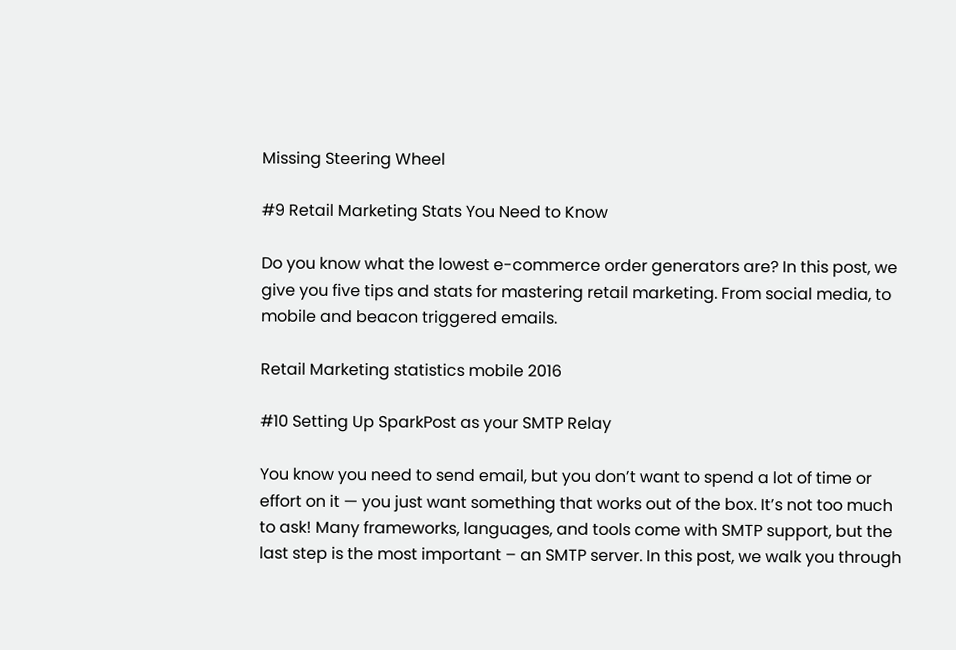Missing Steering Wheel

#9 Retail Marketing Stats You Need to Know

Do you know what the lowest e-commerce order generators are? In this post, we give you five tips and stats for mastering retail marketing. From social media, to mobile and beacon triggered emails.

Retail Marketing statistics mobile 2016

#10 Setting Up SparkPost as your SMTP Relay

You know you need to send email, but you don’t want to spend a lot of time or effort on it — you just want something that works out of the box. It’s not too much to ask! Many frameworks, languages, and tools come with SMTP support, but the last step is the most important – an SMTP server. In this post, we walk you through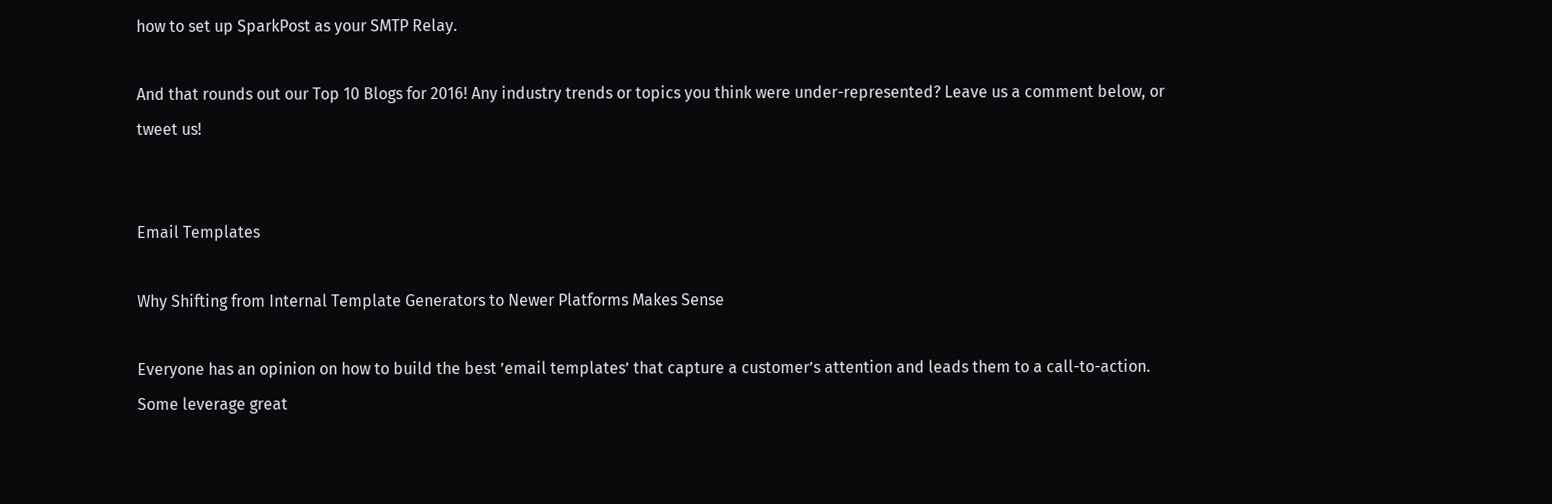how to set up SparkPost as your SMTP Relay.

And that rounds out our Top 10 Blogs for 2016! Any industry trends or topics you think were under-represented? Leave us a comment below, or tweet us!


Email Templates

Why Shifting from Internal Template Generators to Newer Platforms Makes Sense

Everyone has an opinion on how to build the best ’email templates’ that capture a customer’s attention and leads them to a call-to-action. Some leverage great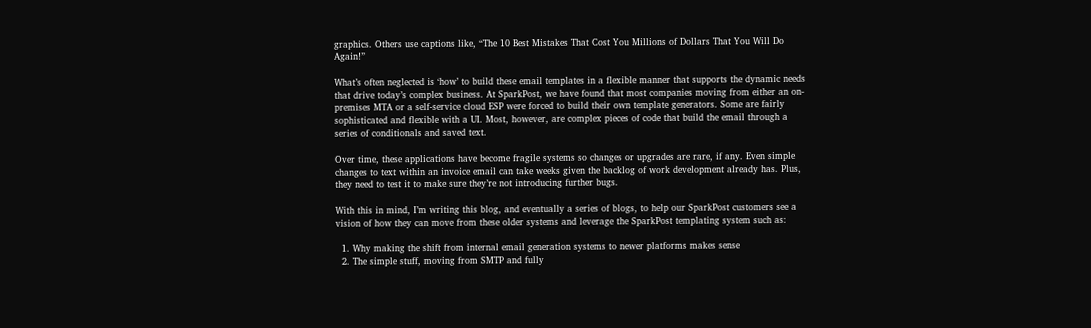graphics. Others use captions like, “The 10 Best Mistakes That Cost You Millions of Dollars That You Will Do Again!”

What’s often neglected is ‘how’ to build these email templates in a flexible manner that supports the dynamic needs that drive today’s complex business. At SparkPost, we have found that most companies moving from either an on-premises MTA or a self-service cloud ESP were forced to build their own template generators. Some are fairly sophisticated and flexible with a UI. Most, however, are complex pieces of code that build the email through a series of conditionals and saved text.

Over time, these applications have become fragile systems so changes or upgrades are rare, if any. Even simple changes to text within an invoice email can take weeks given the backlog of work development already has. Plus, they need to test it to make sure they’re not introducing further bugs.

With this in mind, I’m writing this blog, and eventually a series of blogs, to help our SparkPost customers see a vision of how they can move from these older systems and leverage the SparkPost templating system such as:

  1. Why making the shift from internal email generation systems to newer platforms makes sense
  2. The simple stuff, moving from SMTP and fully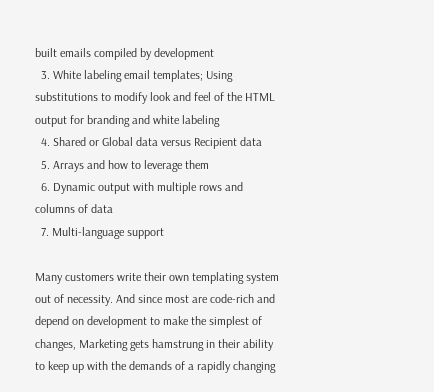built emails compiled by development
  3. White labeling email templates; Using substitutions to modify look and feel of the HTML output for branding and white labeling
  4. Shared or Global data versus Recipient data
  5. Arrays and how to leverage them
  6. Dynamic output with multiple rows and columns of data
  7. Multi-language support

Many customers write their own templating system out of necessity. And since most are code-rich and depend on development to make the simplest of changes, Marketing gets hamstrung in their ability to keep up with the demands of a rapidly changing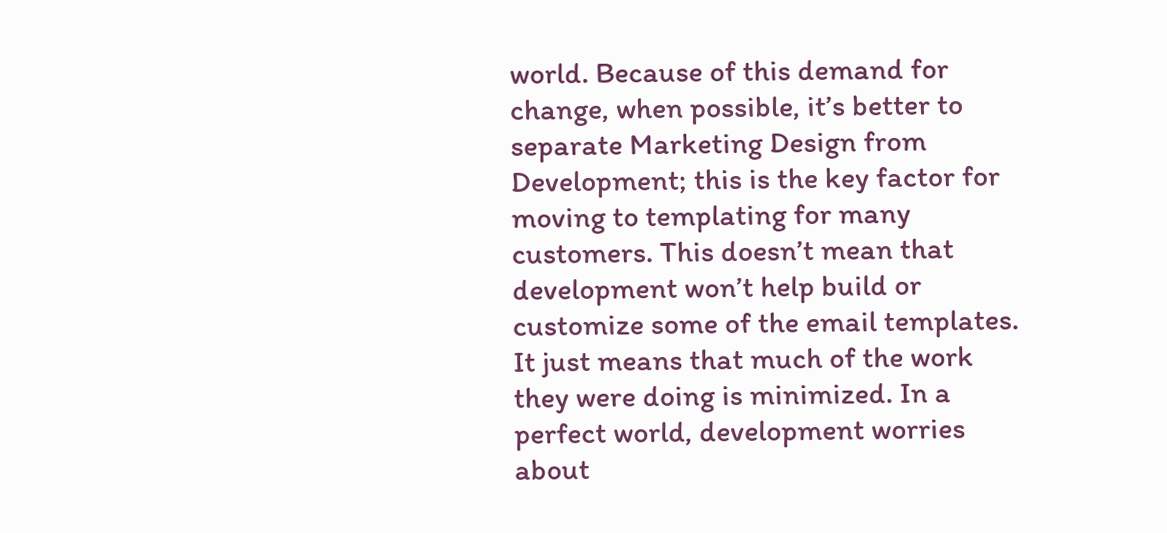world. Because of this demand for change, when possible, it’s better to separate Marketing Design from Development; this is the key factor for moving to templating for many customers. This doesn’t mean that development won’t help build or customize some of the email templates. It just means that much of the work they were doing is minimized. In a perfect world, development worries about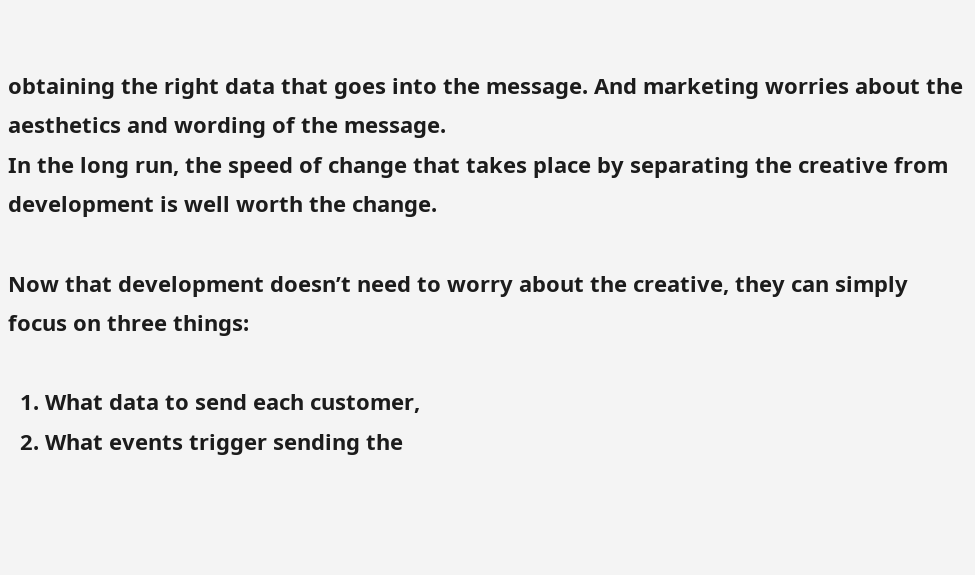obtaining the right data that goes into the message. And marketing worries about the aesthetics and wording of the message.
In the long run, the speed of change that takes place by separating the creative from development is well worth the change.

Now that development doesn’t need to worry about the creative, they can simply focus on three things:

  1. What data to send each customer,
  2. What events trigger sending the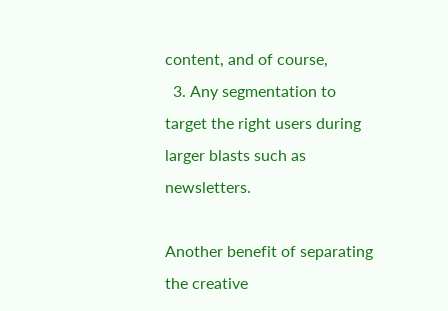content, and of course,
  3. Any segmentation to target the right users during larger blasts such as newsletters.

Another benefit of separating the creative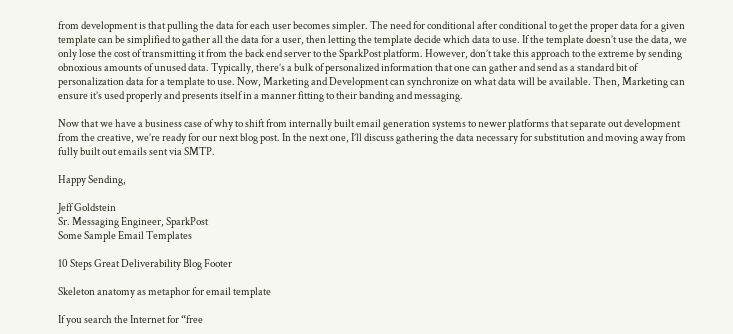from development is that pulling the data for each user becomes simpler. The need for conditional after conditional to get the proper data for a given template can be simplified to gather all the data for a user, then letting the template decide which data to use. If the template doesn’t use the data, we only lose the cost of transmitting it from the back end server to the SparkPost platform. However, don’t take this approach to the extreme by sending obnoxious amounts of unused data. Typically, there’s a bulk of personalized information that one can gather and send as a standard bit of personalization data for a template to use. Now, Marketing and Development can synchronize on what data will be available. Then, Marketing can ensure it’s used properly and presents itself in a manner fitting to their banding and messaging.

Now that we have a business case of why to shift from internally built email generation systems to newer platforms that separate out development from the creative, we’re ready for our next blog post. In the next one, I’ll discuss gathering the data necessary for substitution and moving away from fully built out emails sent via SMTP.

Happy Sending,

Jeff Goldstein
Sr. Messaging Engineer, SparkPost
Some Sample Email Templates

10 Steps Great Deliverability Blog Footer

Skeleton anatomy as metaphor for email template

If you search the Internet for “free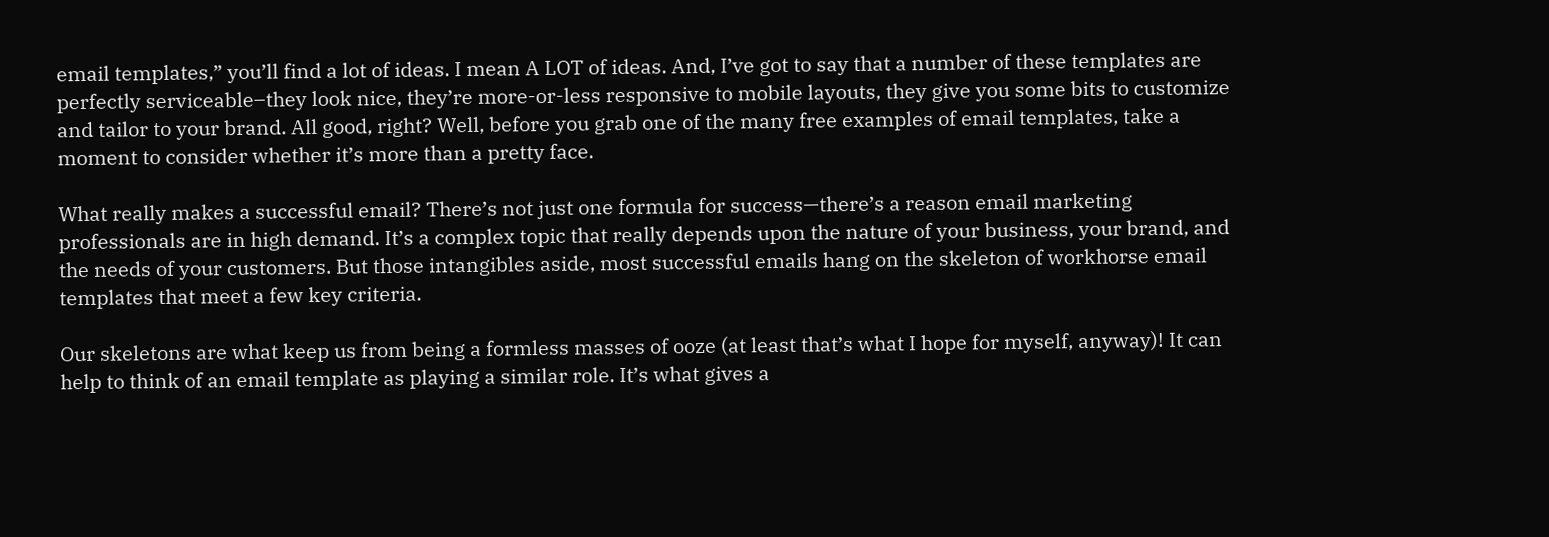email templates,” you’ll find a lot of ideas. I mean A LOT of ideas. And, I’ve got to say that a number of these templates are perfectly serviceable–they look nice, they’re more-or-less responsive to mobile layouts, they give you some bits to customize and tailor to your brand. All good, right? Well, before you grab one of the many free examples of email templates, take a moment to consider whether it’s more than a pretty face.

What really makes a successful email? There’s not just one formula for success—there’s a reason email marketing professionals are in high demand. It’s a complex topic that really depends upon the nature of your business, your brand, and the needs of your customers. But those intangibles aside, most successful emails hang on the skeleton of workhorse email templates that meet a few key criteria.

Our skeletons are what keep us from being a formless masses of ooze (at least that’s what I hope for myself, anyway)! It can help to think of an email template as playing a similar role. It’s what gives a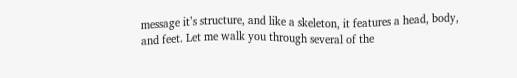message it’s structure, and like a skeleton, it features a head, body, and feet. Let me walk you through several of the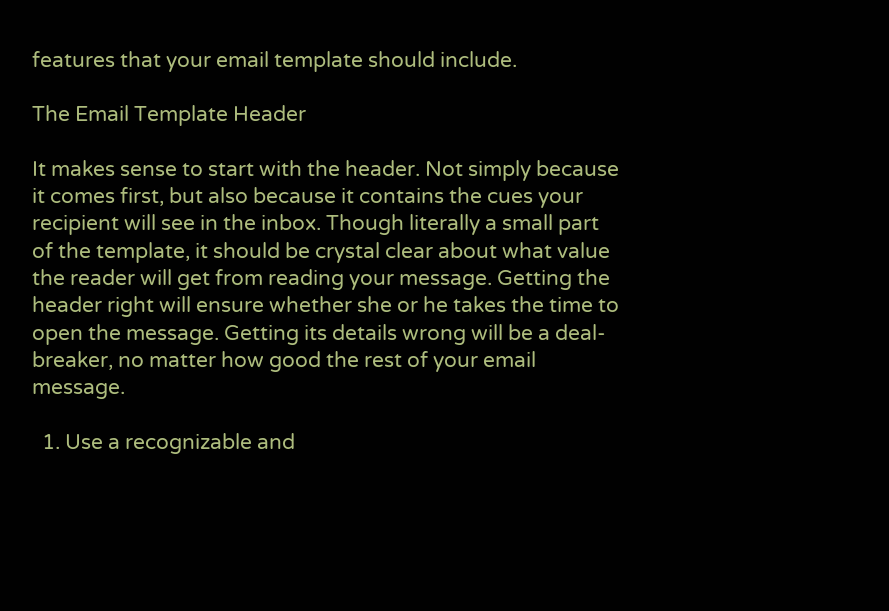features that your email template should include.

The Email Template Header

It makes sense to start with the header. Not simply because it comes first, but also because it contains the cues your recipient will see in the inbox. Though literally a small part of the template, it should be crystal clear about what value the reader will get from reading your message. Getting the header right will ensure whether she or he takes the time to open the message. Getting its details wrong will be a deal-breaker, no matter how good the rest of your email message.

  1. Use a recognizable and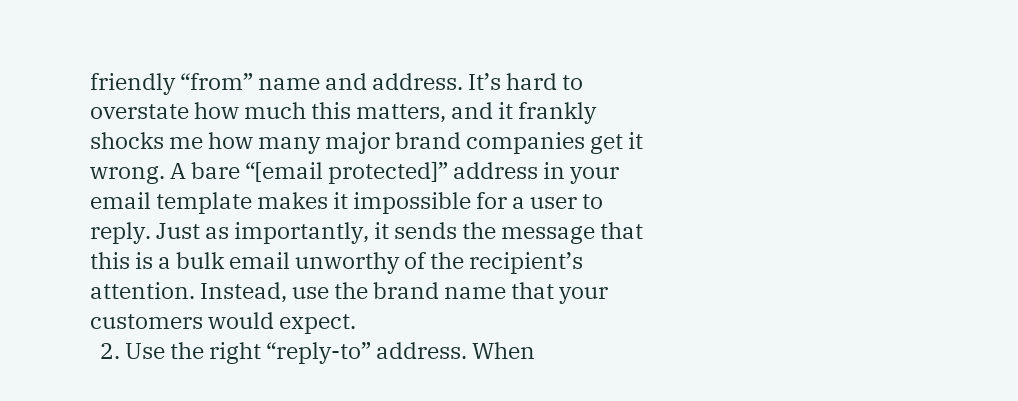friendly “from” name and address. It’s hard to overstate how much this matters, and it frankly shocks me how many major brand companies get it wrong. A bare “[email protected]” address in your email template makes it impossible for a user to reply. Just as importantly, it sends the message that this is a bulk email unworthy of the recipient’s attention. Instead, use the brand name that your customers would expect.
  2. Use the right “reply-to” address. When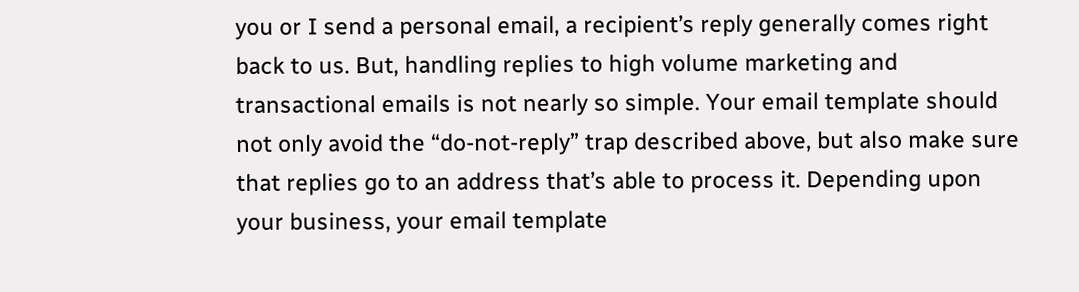you or I send a personal email, a recipient’s reply generally comes right back to us. But, handling replies to high volume marketing and transactional emails is not nearly so simple. Your email template should not only avoid the “do-not-reply” trap described above, but also make sure that replies go to an address that’s able to process it. Depending upon your business, your email template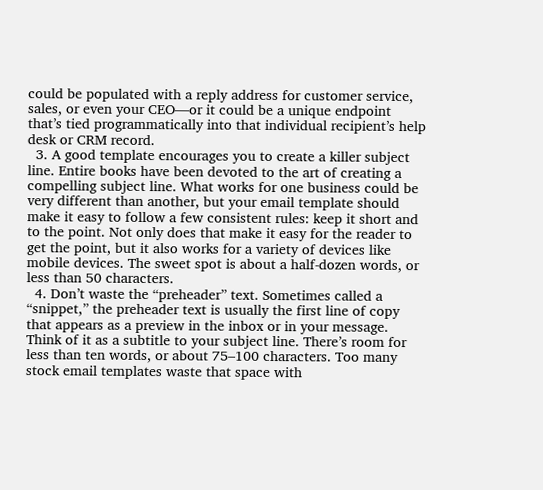could be populated with a reply address for customer service, sales, or even your CEO—or it could be a unique endpoint that’s tied programmatically into that individual recipient’s help desk or CRM record.
  3. A good template encourages you to create a killer subject line. Entire books have been devoted to the art of creating a compelling subject line. What works for one business could be very different than another, but your email template should make it easy to follow a few consistent rules: keep it short and to the point. Not only does that make it easy for the reader to get the point, but it also works for a variety of devices like mobile devices. The sweet spot is about a half-dozen words, or less than 50 characters.
  4. Don’t waste the “preheader” text. Sometimes called a “snippet,” the preheader text is usually the first line of copy that appears as a preview in the inbox or in your message. Think of it as a subtitle to your subject line. There’s room for less than ten words, or about 75–100 characters. Too many stock email templates waste that space with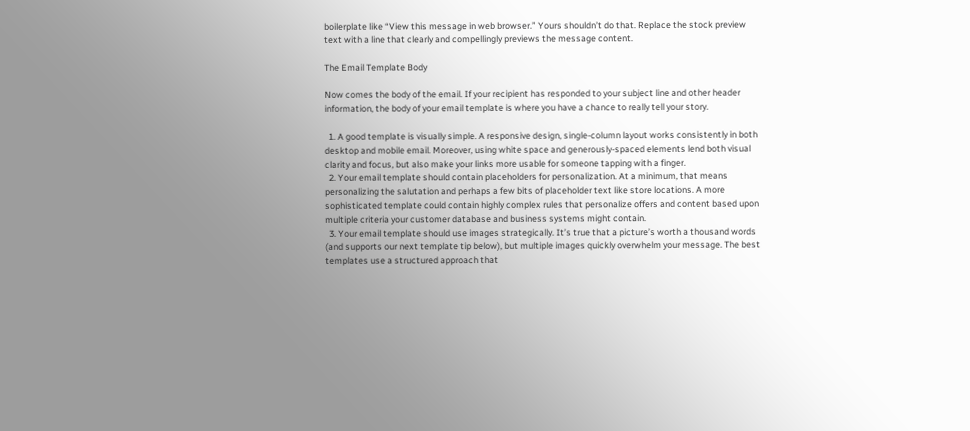boilerplate like “View this message in web browser.” Yours shouldn’t do that. Replace the stock preview text with a line that clearly and compellingly previews the message content.

The Email Template Body

Now comes the body of the email. If your recipient has responded to your subject line and other header information, the body of your email template is where you have a chance to really tell your story.

  1. A good template is visually simple. A responsive design, single-column layout works consistently in both desktop and mobile email. Moreover, using white space and generously-spaced elements lend both visual clarity and focus, but also make your links more usable for someone tapping with a finger.
  2. Your email template should contain placeholders for personalization. At a minimum, that means personalizing the salutation and perhaps a few bits of placeholder text like store locations. A more sophisticated template could contain highly complex rules that personalize offers and content based upon multiple criteria your customer database and business systems might contain.
  3. Your email template should use images strategically. It’s true that a picture’s worth a thousand words (and supports our next template tip below), but multiple images quickly overwhelm your message. The best templates use a structured approach that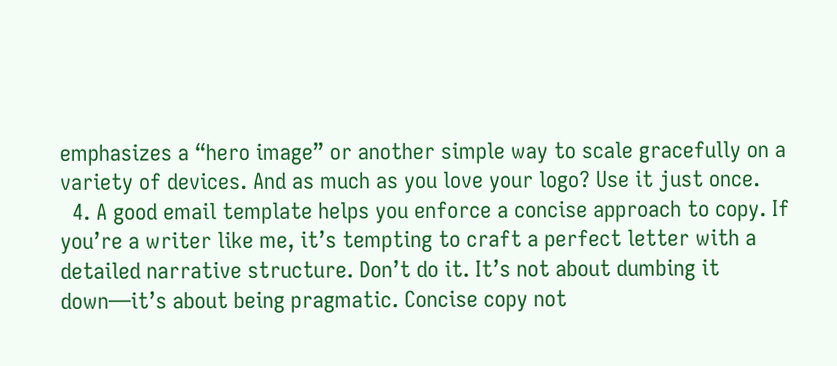emphasizes a “hero image” or another simple way to scale gracefully on a variety of devices. And as much as you love your logo? Use it just once.
  4. A good email template helps you enforce a concise approach to copy. If you’re a writer like me, it’s tempting to craft a perfect letter with a detailed narrative structure. Don’t do it. It’s not about dumbing it down—it’s about being pragmatic. Concise copy not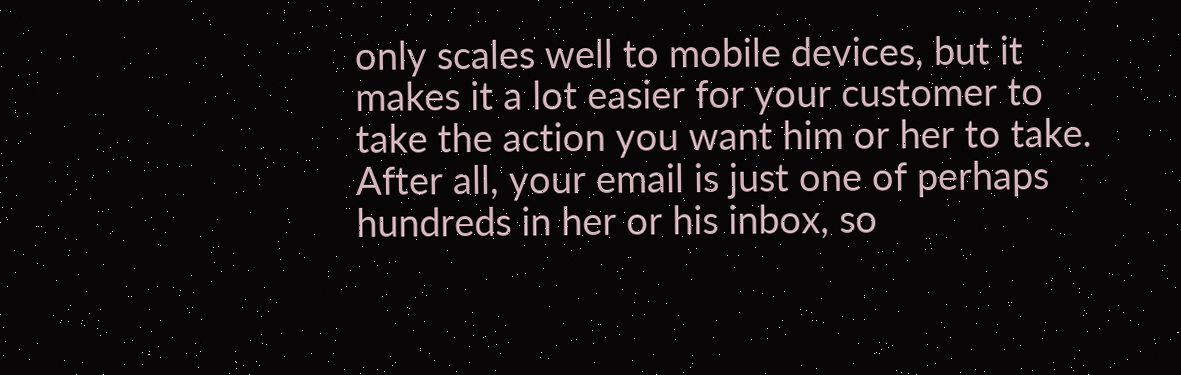only scales well to mobile devices, but it makes it a lot easier for your customer to take the action you want him or her to take. After all, your email is just one of perhaps hundreds in her or his inbox, so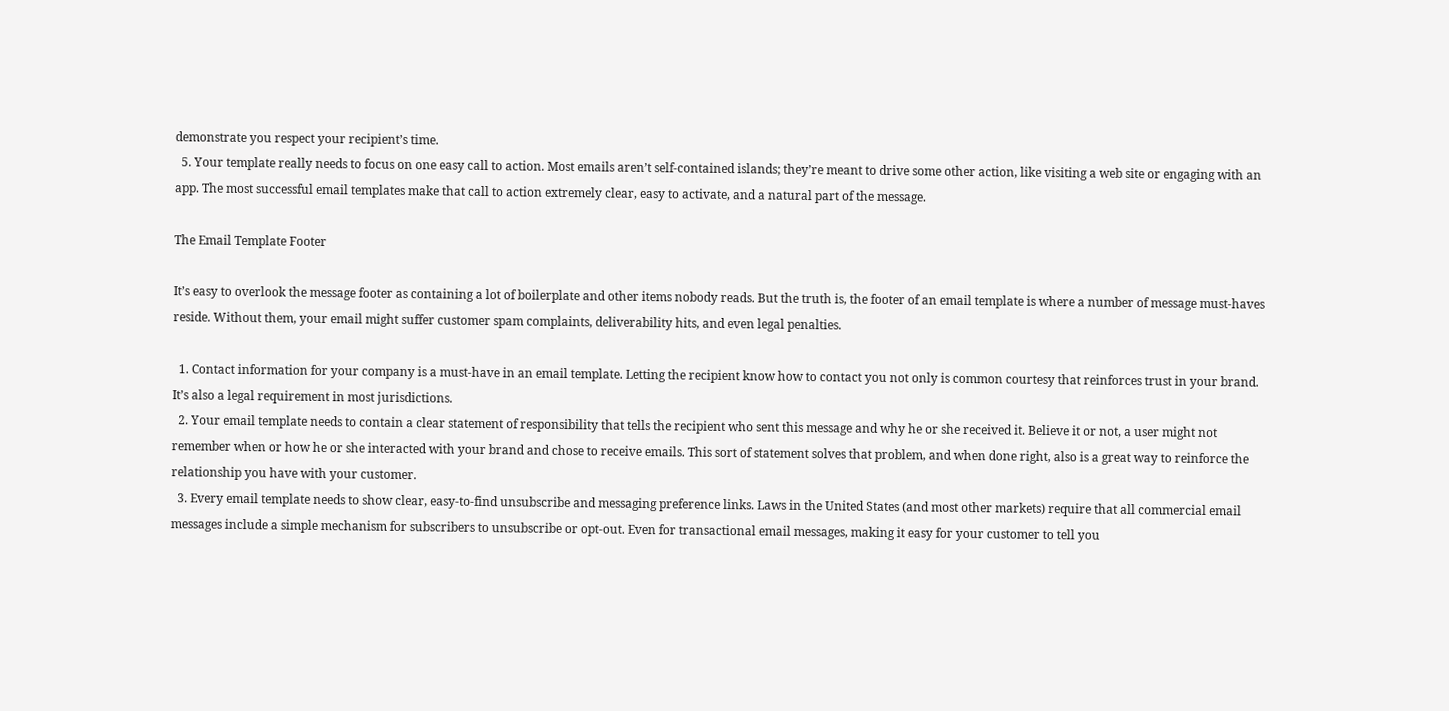demonstrate you respect your recipient’s time.
  5. Your template really needs to focus on one easy call to action. Most emails aren’t self-contained islands; they’re meant to drive some other action, like visiting a web site or engaging with an app. The most successful email templates make that call to action extremely clear, easy to activate, and a natural part of the message.

The Email Template Footer

It’s easy to overlook the message footer as containing a lot of boilerplate and other items nobody reads. But the truth is, the footer of an email template is where a number of message must-haves reside. Without them, your email might suffer customer spam complaints, deliverability hits, and even legal penalties.

  1. Contact information for your company is a must-have in an email template. Letting the recipient know how to contact you not only is common courtesy that reinforces trust in your brand. It’s also a legal requirement in most jurisdictions.
  2. Your email template needs to contain a clear statement of responsibility that tells the recipient who sent this message and why he or she received it. Believe it or not, a user might not remember when or how he or she interacted with your brand and chose to receive emails. This sort of statement solves that problem, and when done right, also is a great way to reinforce the relationship you have with your customer.
  3. Every email template needs to show clear, easy-to-find unsubscribe and messaging preference links. Laws in the United States (and most other markets) require that all commercial email messages include a simple mechanism for subscribers to unsubscribe or opt-out. Even for transactional email messages, making it easy for your customer to tell you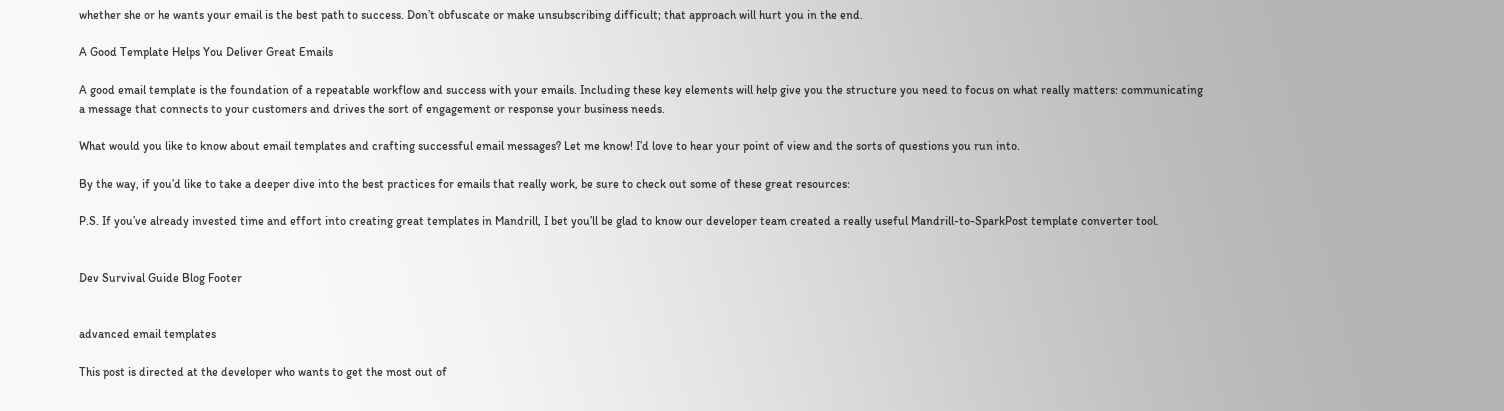whether she or he wants your email is the best path to success. Don’t obfuscate or make unsubscribing difficult; that approach will hurt you in the end.

A Good Template Helps You Deliver Great Emails

A good email template is the foundation of a repeatable workflow and success with your emails. Including these key elements will help give you the structure you need to focus on what really matters: communicating a message that connects to your customers and drives the sort of engagement or response your business needs.

What would you like to know about email templates and crafting successful email messages? Let me know! I’d love to hear your point of view and the sorts of questions you run into.

By the way, if you’d like to take a deeper dive into the best practices for emails that really work, be sure to check out some of these great resources:

P.S. If you’ve already invested time and effort into creating great templates in Mandrill, I bet you’ll be glad to know our developer team created a really useful Mandrill-to-SparkPost template converter tool.


Dev Survival Guide Blog Footer


advanced email templates

This post is directed at the developer who wants to get the most out of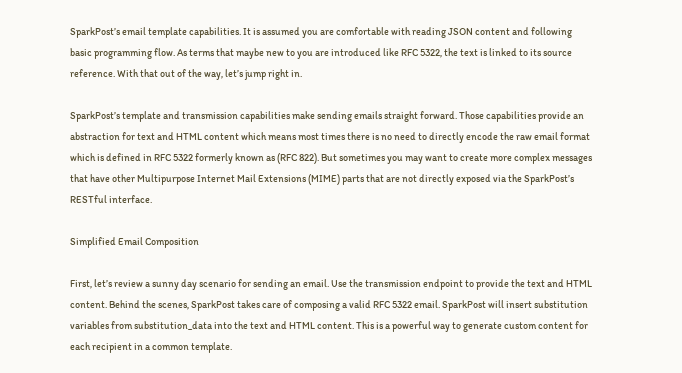SparkPost’s email template capabilities. It is assumed you are comfortable with reading JSON content and following basic programming flow. As terms that maybe new to you are introduced like RFC 5322, the text is linked to its source reference. With that out of the way, let’s jump right in.

SparkPost’s template and transmission capabilities make sending emails straight forward. Those capabilities provide an abstraction for text and HTML content which means most times there is no need to directly encode the raw email format which is defined in RFC 5322 formerly known as (RFC 822). But sometimes you may want to create more complex messages that have other Multipurpose Internet Mail Extensions (MIME) parts that are not directly exposed via the SparkPost’s RESTful interface.

Simplified Email Composition

First, let’s review a sunny day scenario for sending an email. Use the transmission endpoint to provide the text and HTML content. Behind the scenes, SparkPost takes care of composing a valid RFC 5322 email. SparkPost will insert substitution variables from substitution_data into the text and HTML content. This is a powerful way to generate custom content for each recipient in a common template.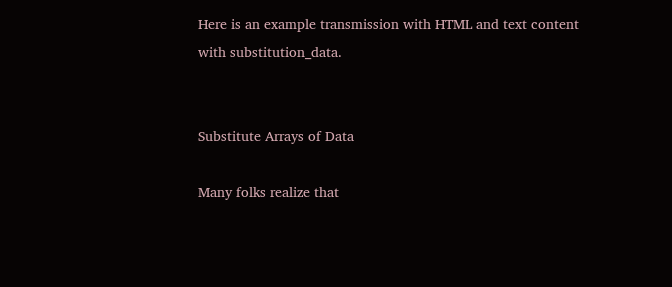Here is an example transmission with HTML and text content with substitution_data.


Substitute Arrays of Data

Many folks realize that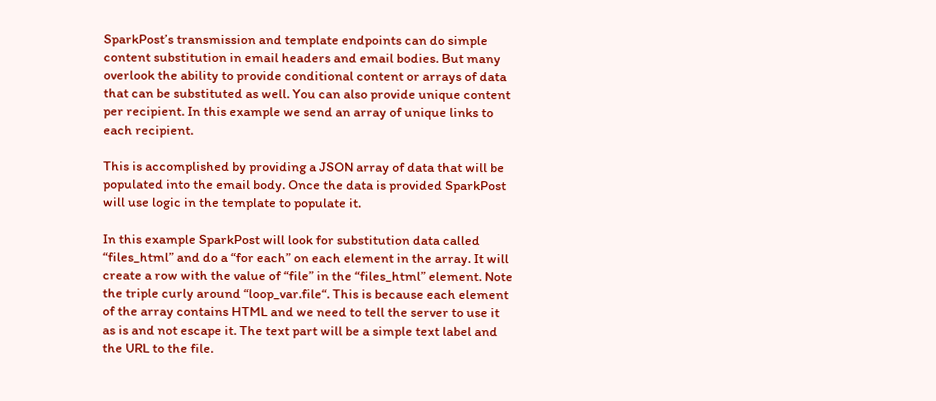SparkPost’s transmission and template endpoints can do simple content substitution in email headers and email bodies. But many overlook the ability to provide conditional content or arrays of data that can be substituted as well. You can also provide unique content per recipient. In this example we send an array of unique links to each recipient.

This is accomplished by providing a JSON array of data that will be populated into the email body. Once the data is provided SparkPost will use logic in the template to populate it.

In this example SparkPost will look for substitution data called “files_html” and do a “for each” on each element in the array. It will create a row with the value of “file” in the “files_html” element. Note the triple curly around “loop_var.file“. This is because each element of the array contains HTML and we need to tell the server to use it as is and not escape it. The text part will be a simple text label and the URL to the file.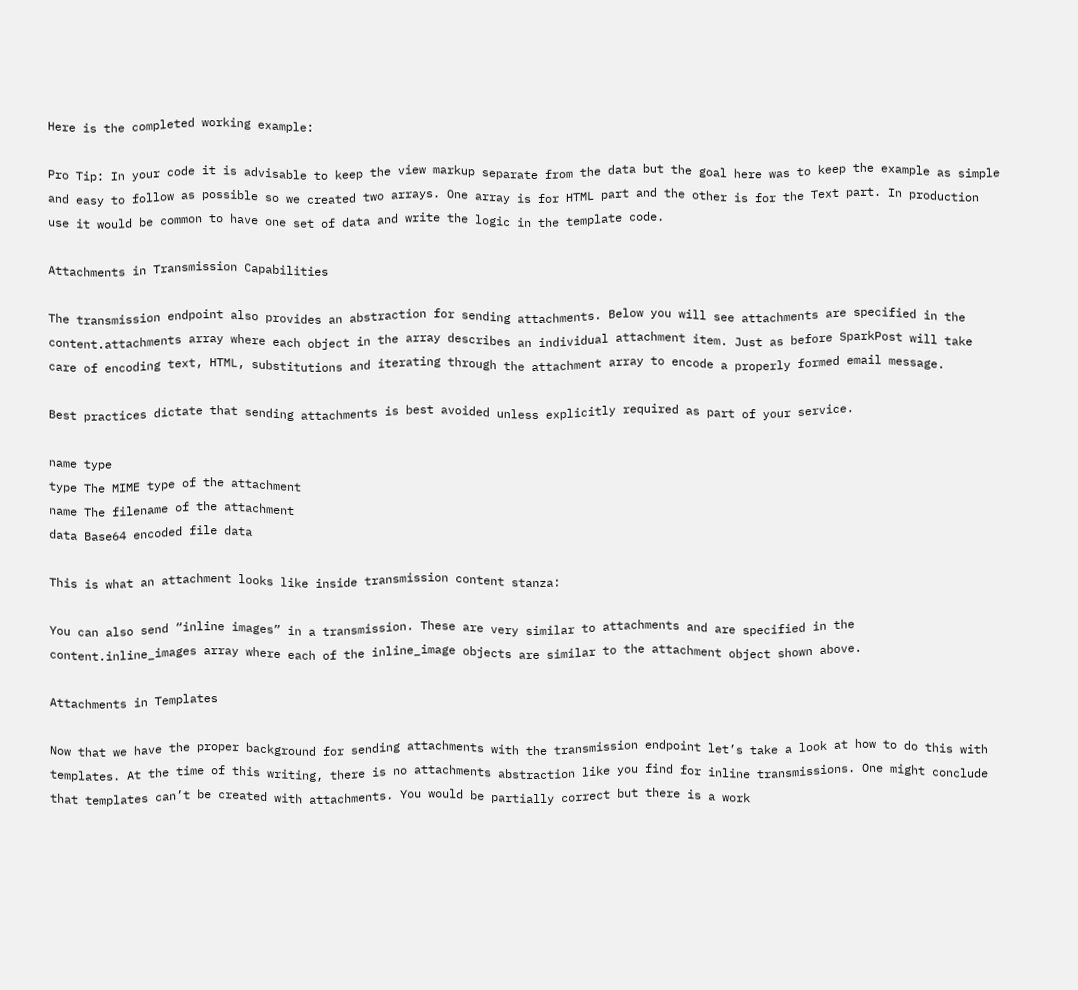Here is the completed working example:

Pro Tip: In your code it is advisable to keep the view markup separate from the data but the goal here was to keep the example as simple and easy to follow as possible so we created two arrays. One array is for HTML part and the other is for the Text part. In production use it would be common to have one set of data and write the logic in the template code.

Attachments in Transmission Capabilities

The transmission endpoint also provides an abstraction for sending attachments. Below you will see attachments are specified in the content.attachments array where each object in the array describes an individual attachment item. Just as before SparkPost will take care of encoding text, HTML, substitutions and iterating through the attachment array to encode a properly formed email message.

Best practices dictate that sending attachments is best avoided unless explicitly required as part of your service.

name type
type The MIME type of the attachment
name The filename of the attachment
data Base64 encoded file data

This is what an attachment looks like inside transmission content stanza:

You can also send “inline images” in a transmission. These are very similar to attachments and are specified in the content.inline_images array where each of the inline_image objects are similar to the attachment object shown above.

Attachments in Templates

Now that we have the proper background for sending attachments with the transmission endpoint let’s take a look at how to do this with templates. At the time of this writing, there is no attachments abstraction like you find for inline transmissions. One might conclude that templates can’t be created with attachments. You would be partially correct but there is a work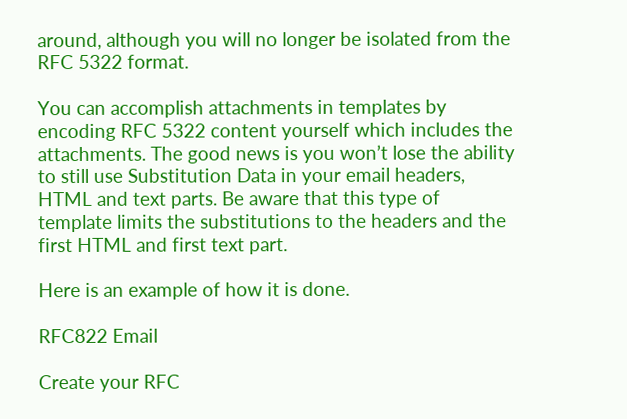around, although you will no longer be isolated from the RFC 5322 format.

You can accomplish attachments in templates by encoding RFC 5322 content yourself which includes the attachments. The good news is you won’t lose the ability to still use Substitution Data in your email headers, HTML and text parts. Be aware that this type of template limits the substitutions to the headers and the first HTML and first text part.

Here is an example of how it is done.

RFC822 Email

Create your RFC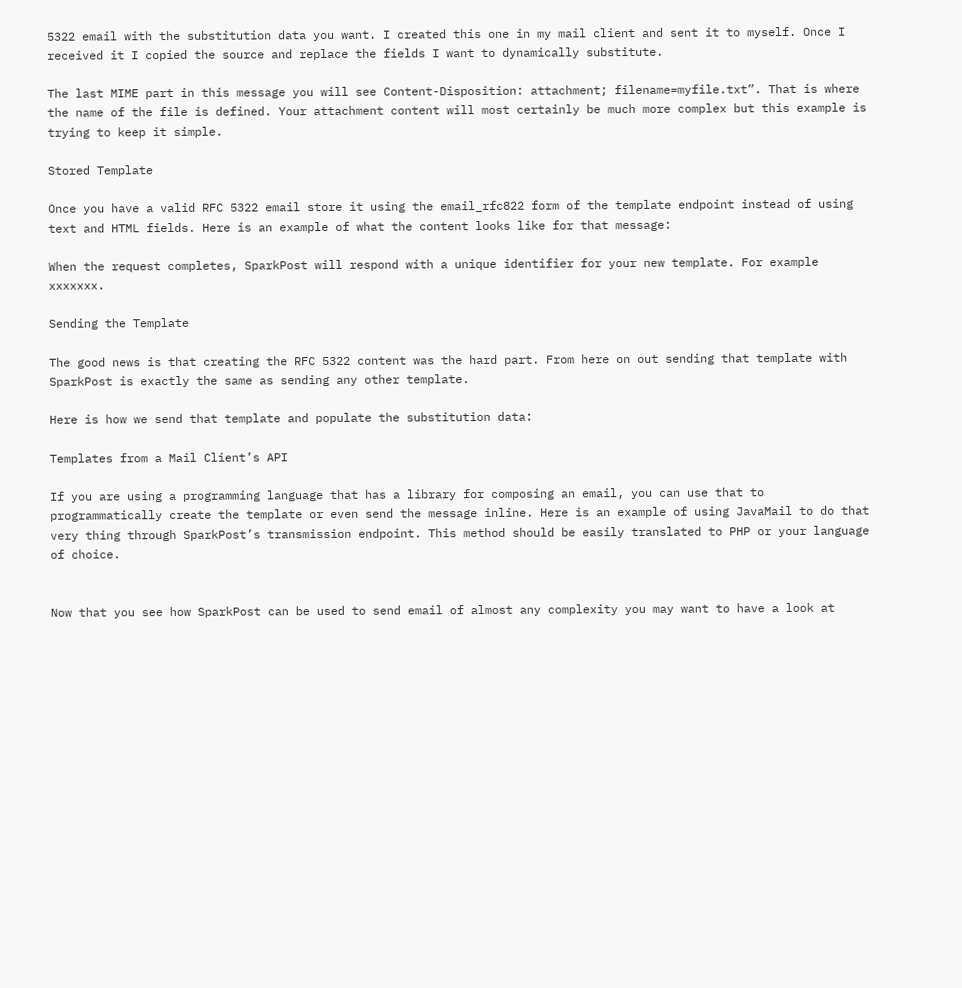5322 email with the substitution data you want. I created this one in my mail client and sent it to myself. Once I received it I copied the source and replace the fields I want to dynamically substitute.

The last MIME part in this message you will see Content-Disposition: attachment; filename=myfile.txt”. That is where the name of the file is defined. Your attachment content will most certainly be much more complex but this example is trying to keep it simple.

Stored Template

Once you have a valid RFC 5322 email store it using the email_rfc822 form of the template endpoint instead of using text and HTML fields. Here is an example of what the content looks like for that message:

When the request completes, SparkPost will respond with a unique identifier for your new template. For example xxxxxxx.

Sending the Template

The good news is that creating the RFC 5322 content was the hard part. From here on out sending that template with SparkPost is exactly the same as sending any other template.

Here is how we send that template and populate the substitution data:

Templates from a Mail Client’s API

If you are using a programming language that has a library for composing an email, you can use that to programmatically create the template or even send the message inline. Here is an example of using JavaMail to do that very thing through SparkPost’s transmission endpoint. This method should be easily translated to PHP or your language of choice.


Now that you see how SparkPost can be used to send email of almost any complexity you may want to have a look at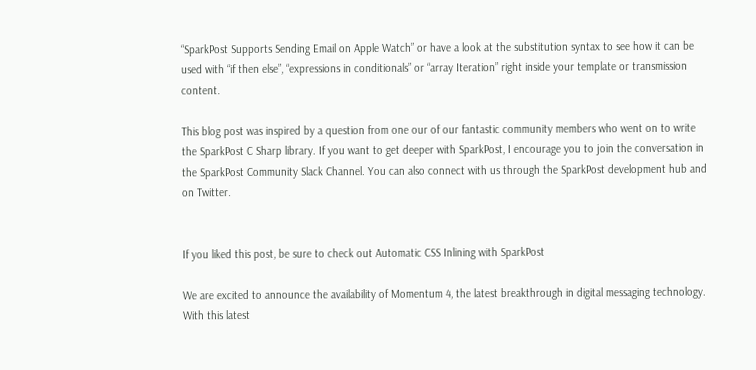“SparkPost Supports Sending Email on Apple Watch” or have a look at the substitution syntax to see how it can be used with “if then else”, “expressions in conditionals” or “array Iteration” right inside your template or transmission content.

This blog post was inspired by a question from one our of our fantastic community members who went on to write the SparkPost C Sharp library. If you want to get deeper with SparkPost, I encourage you to join the conversation in the SparkPost Community Slack Channel. You can also connect with us through the SparkPost development hub and on Twitter.


If you liked this post, be sure to check out Automatic CSS Inlining with SparkPost

We are excited to announce the availability of Momentum 4, the latest breakthrough in digital messaging technology.  With this latest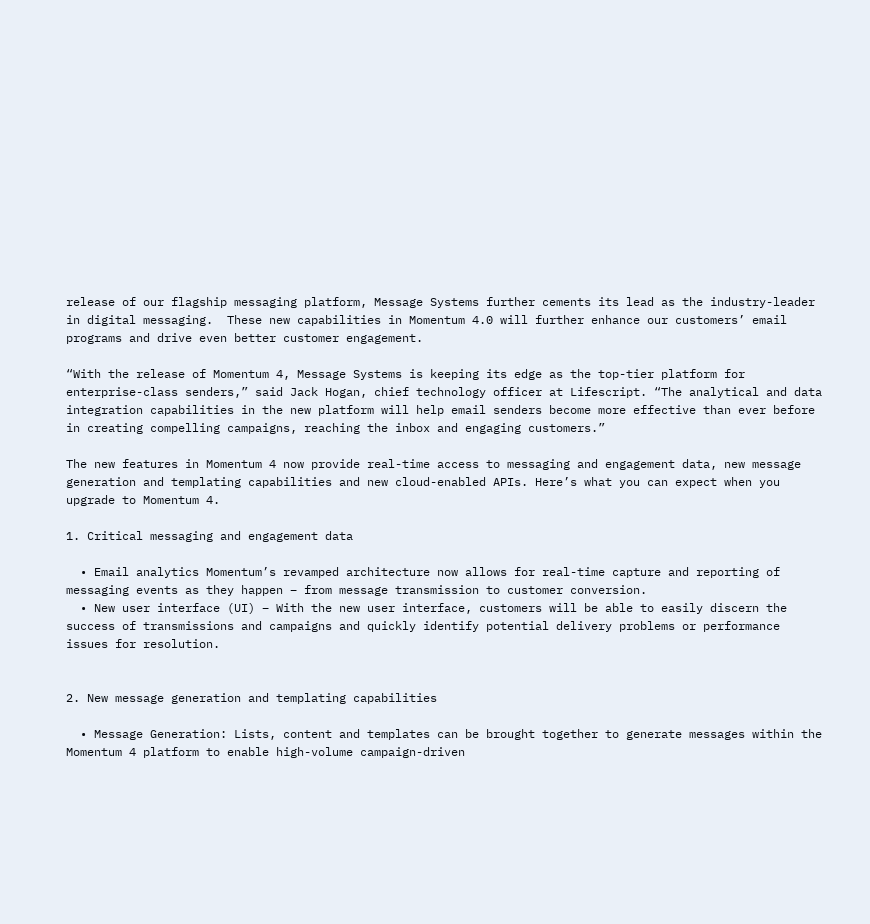release of our flagship messaging platform, Message Systems further cements its lead as the industry-leader in digital messaging.  These new capabilities in Momentum 4.0 will further enhance our customers’ email programs and drive even better customer engagement.

“With the release of Momentum 4, Message Systems is keeping its edge as the top-tier platform for enterprise-class senders,” said Jack Hogan, chief technology officer at Lifescript. “The analytical and data integration capabilities in the new platform will help email senders become more effective than ever before in creating compelling campaigns, reaching the inbox and engaging customers.”

The new features in Momentum 4 now provide real-time access to messaging and engagement data, new message generation and templating capabilities and new cloud-enabled APIs. Here’s what you can expect when you upgrade to Momentum 4.

1. Critical messaging and engagement data

  • Email analytics Momentum’s revamped architecture now allows for real-time capture and reporting of messaging events as they happen – from message transmission to customer conversion.
  • New user interface (UI) – With the new user interface, customers will be able to easily discern the success of transmissions and campaigns and quickly identify potential delivery problems or performance issues for resolution.


2. New message generation and templating capabilities

  • Message Generation: Lists, content and templates can be brought together to generate messages within the Momentum 4 platform to enable high-volume campaign-driven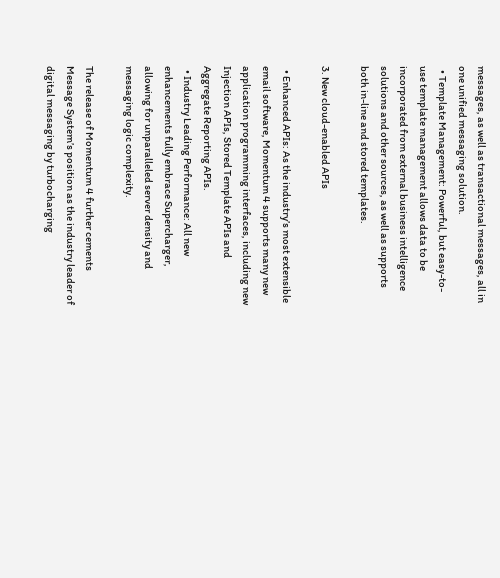messages, as well as transactional messages, all in one unified messaging solution.
  • Template Management: Powerful, but easy-to-use template management allows data to be incorporated from external business intelligence solutions and other sources, as well as supports both in-line and stored templates.

3. New cloud-enabled APIs

  • Enhanced APIs: As the industry’s most extensible email software, Momentum 4 supports many new application programming interfaces, including new Injection APIs, Stored Template APIs and Aggregate Reporting APIs.
  • Industry Leading Performance: All new enhancements fully embrace Supercharger, allowing for unparalleled server density and messaging logic complexity.

The release of Momentum 4 further cements Message System’s position as the industry leader of digital messaging by turbocharging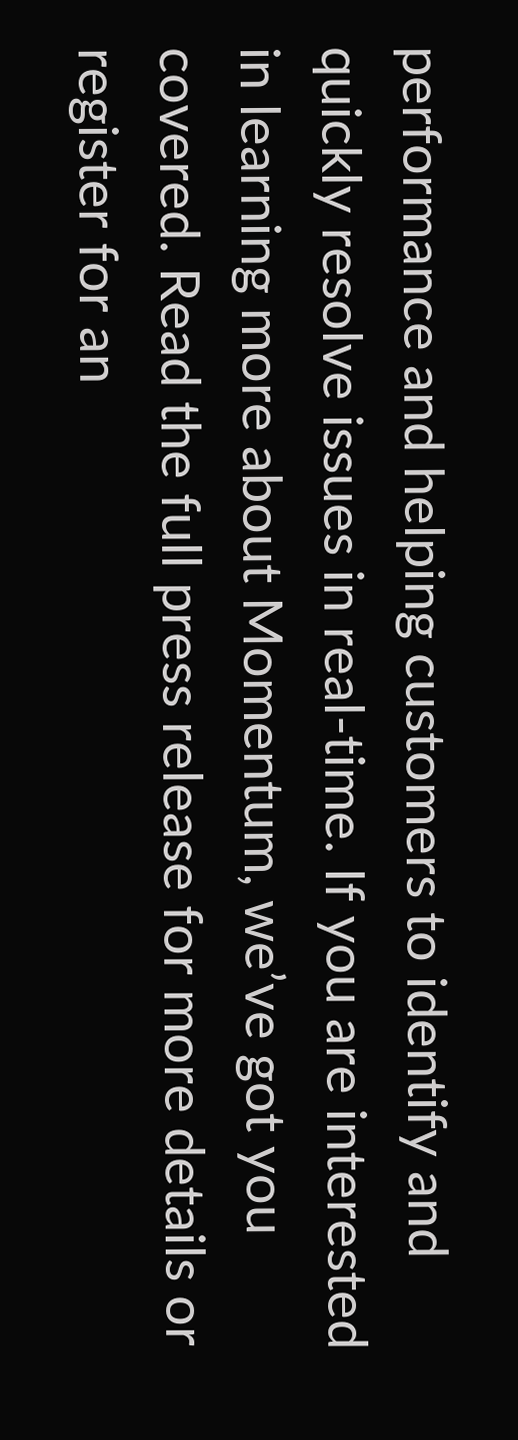performance and helping customers to identify and quickly resolve issues in real-time. If you are interested in learning more about Momentum, we’ve got you covered. Read the full press release for more details or register for an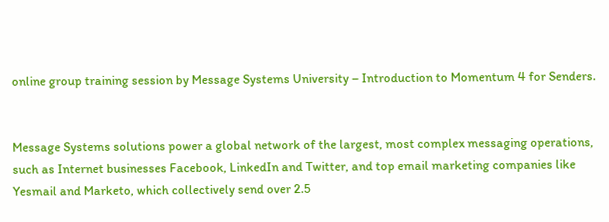online group training session by Message Systems University – Introduction to Momentum 4 for Senders.


Message Systems solutions power a global network of the largest, most complex messaging operations, such as Internet businesses Facebook, LinkedIn and Twitter, and top email marketing companies like Yesmail and Marketo, which collectively send over 2.5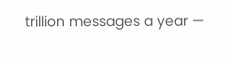trillion messages a year —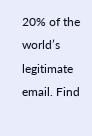20% of the world’s legitimate email. Find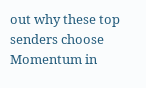out why these top senders choose Momentum in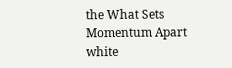the What Sets Momentum Apart white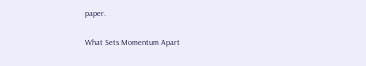paper.

What Sets Momentum Apart